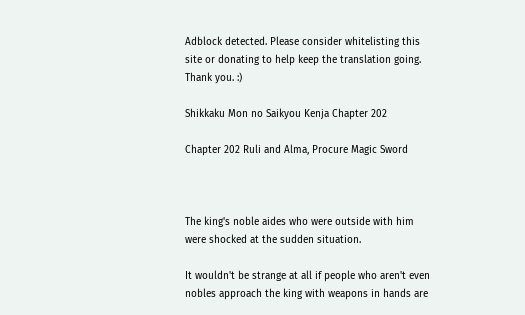Adblock detected. Please consider whitelisting this site or donating to help keep the translation going. Thank you. :)

Shikkaku Mon no Saikyou Kenja Chapter 202

Chapter 202 Ruli and Alma, Procure Magic Sword



The king's noble aides who were outside with him were shocked at the sudden situation.

It wouldn't be strange at all if people who aren't even nobles approach the king with weapons in hands are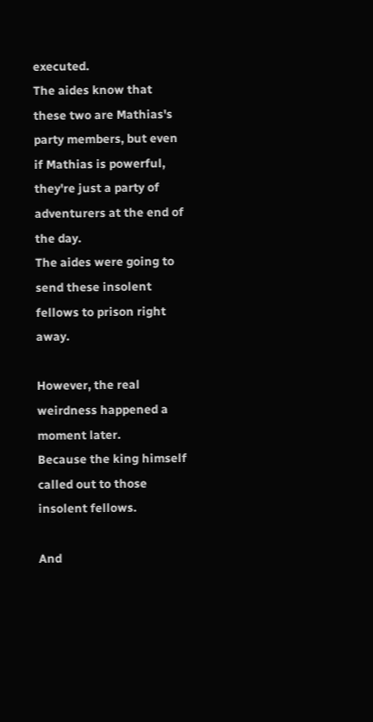executed.
The aides know that these two are Mathias's party members, but even if Mathias is powerful, they're just a party of adventurers at the end of the day.
The aides were going to send these insolent fellows to prison right away.

However, the real weirdness happened a moment later.
Because the king himself called out to those insolent fellows.

And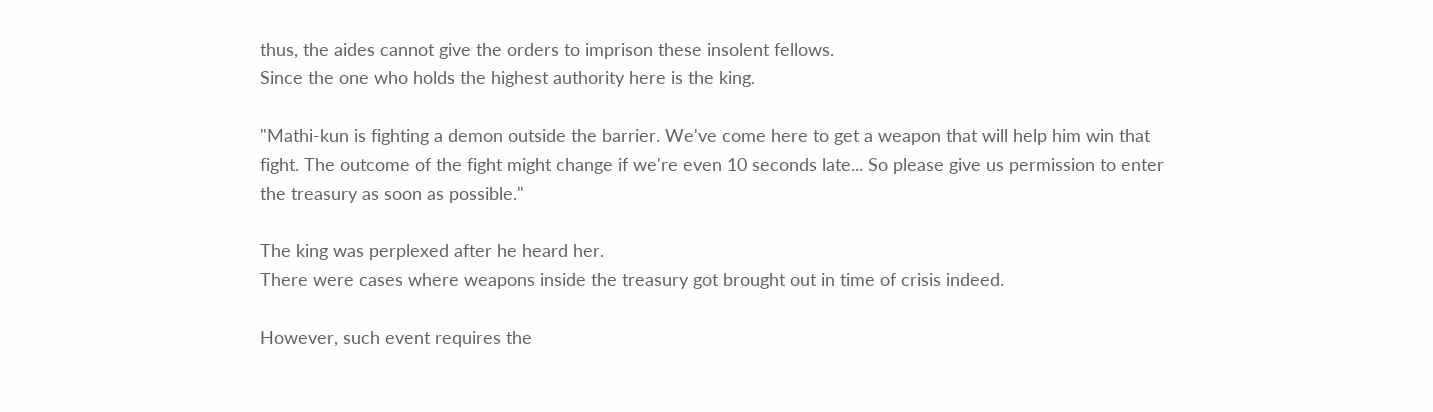thus, the aides cannot give the orders to imprison these insolent fellows.
Since the one who holds the highest authority here is the king.

"Mathi-kun is fighting a demon outside the barrier. We've come here to get a weapon that will help him win that fight. The outcome of the fight might change if we're even 10 seconds late... So please give us permission to enter the treasury as soon as possible."

The king was perplexed after he heard her.
There were cases where weapons inside the treasury got brought out in time of crisis indeed.

However, such event requires the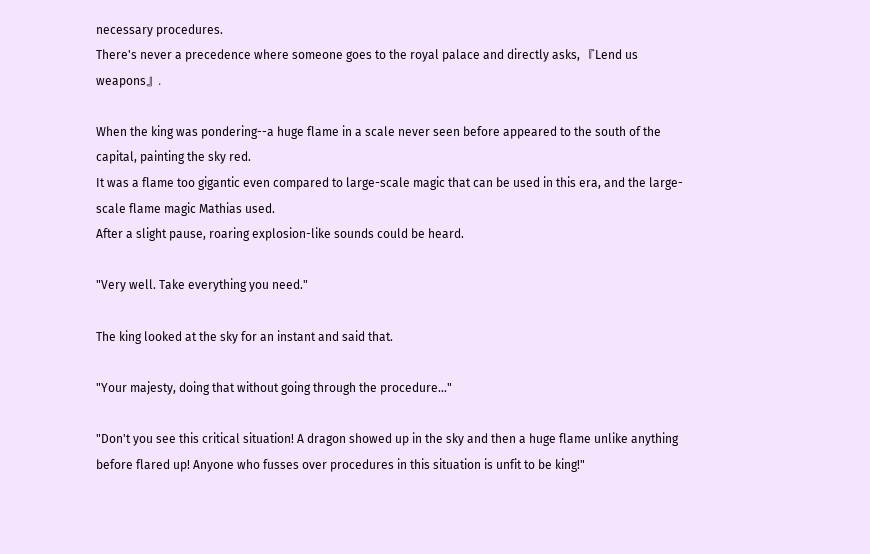necessary procedures.
There's never a precedence where someone goes to the royal palace and directly asks, 『Lend us weapons』.

When the king was pondering--a huge flame in a scale never seen before appeared to the south of the capital, painting the sky red.
It was a flame too gigantic even compared to large-scale magic that can be used in this era, and the large-scale flame magic Mathias used.
After a slight pause, roaring explosion-like sounds could be heard.

"Very well. Take everything you need."

The king looked at the sky for an instant and said that.

"Your majesty, doing that without going through the procedure..."

"Don't you see this critical situation! A dragon showed up in the sky and then a huge flame unlike anything before flared up! Anyone who fusses over procedures in this situation is unfit to be king!"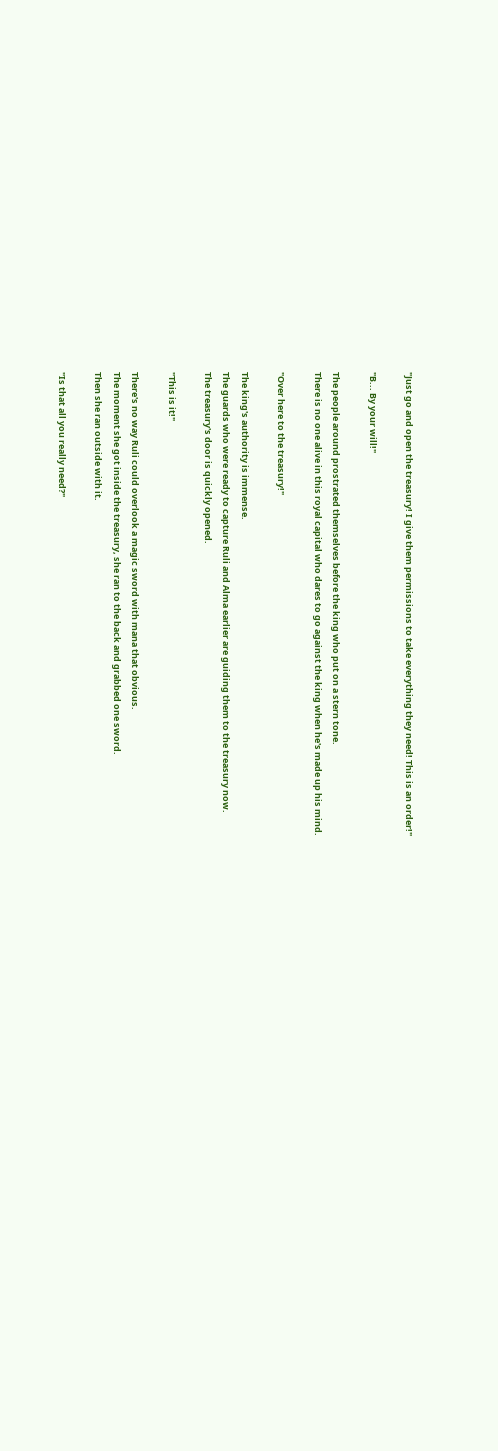"Just go and open the treasury! I give them permissions to take everything they need! This is an order!"

"B... By your will!"

The people around prostrated themselves before the king who put on a stern tone.
There is no one alive in this royal capital who dares to go against the king when he's made up his mind.

"Over here to the treasury!"

The king's authority is immense.
The guards who were ready to capture Ruli and Alma earlier are guiding them to the treasury now.
The treasury's door is quickly opened.

"This is it!"

There's no way Ruli could overlook a magic sword with mana that obvious.
The moment she got inside the treasury, she ran to the back and grabbed one sword.
Then she ran outside with it.

"Is that all you really need?"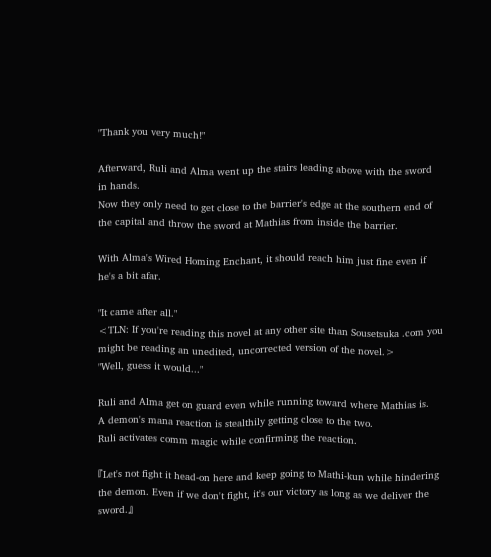"Thank you very much!"

Afterward, Ruli and Alma went up the stairs leading above with the sword in hands.
Now they only need to get close to the barrier's edge at the southern end of the capital and throw the sword at Mathias from inside the barrier.

With Alma's Wired Homing Enchant, it should reach him just fine even if he's a bit afar.

"It came after all."
<TLN: If you're reading this novel at any other site than Sousetsuka .com you might be reading an unedited, uncorrected version of the novel.>
"Well, guess it would..."

Ruli and Alma get on guard even while running toward where Mathias is.
A demon's mana reaction is stealthily getting close to the two.
Ruli activates comm magic while confirming the reaction.

『Let's not fight it head-on here and keep going to Mathi-kun while hindering the demon. Even if we don't fight, it's our victory as long as we deliver the sword.』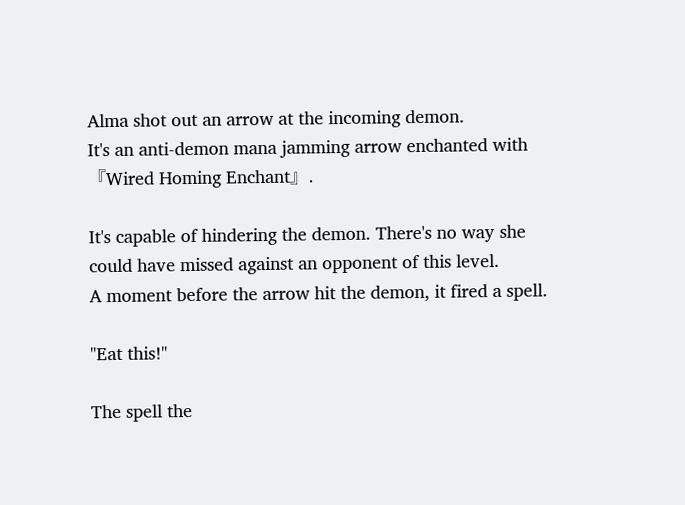Alma shot out an arrow at the incoming demon.
It's an anti-demon mana jamming arrow enchanted with 『Wired Homing Enchant』.

It's capable of hindering the demon. There's no way she could have missed against an opponent of this level.
A moment before the arrow hit the demon, it fired a spell.

"Eat this!"

The spell the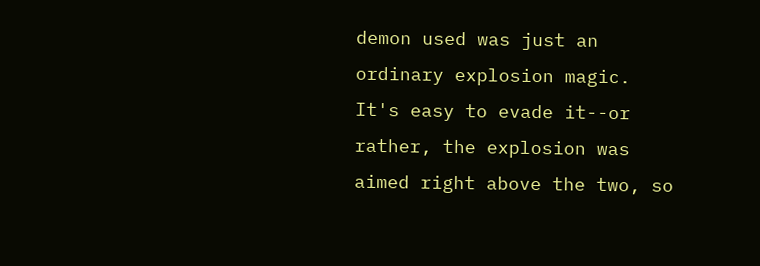demon used was just an ordinary explosion magic.
It's easy to evade it--or rather, the explosion was aimed right above the two, so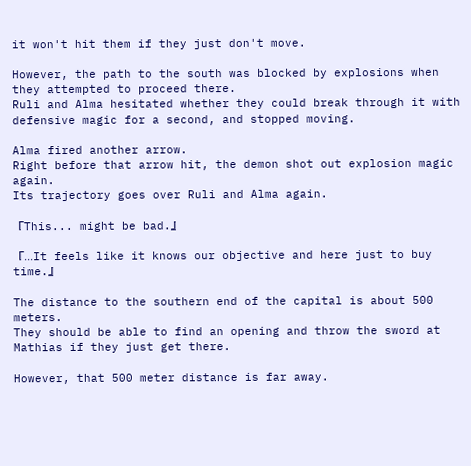it won't hit them if they just don't move.

However, the path to the south was blocked by explosions when they attempted to proceed there.
Ruli and Alma hesitated whether they could break through it with defensive magic for a second, and stopped moving.

Alma fired another arrow.
Right before that arrow hit, the demon shot out explosion magic again.
Its trajectory goes over Ruli and Alma again.

『This... might be bad.』

『...It feels like it knows our objective and here just to buy time.』

The distance to the southern end of the capital is about 500 meters.
They should be able to find an opening and throw the sword at Mathias if they just get there.

However, that 500 meter distance is far away.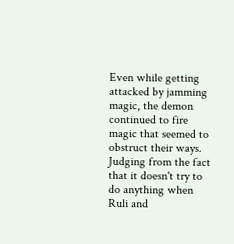Even while getting attacked by jamming magic, the demon continued to fire magic that seemed to obstruct their ways.
Judging from the fact that it doesn't try to do anything when Ruli and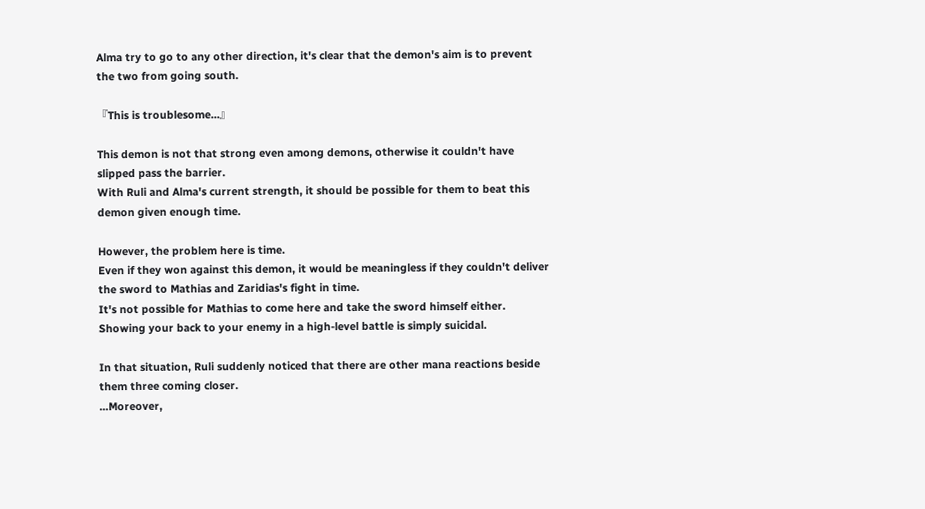Alma try to go to any other direction, it's clear that the demon's aim is to prevent the two from going south.

『This is troublesome...』

This demon is not that strong even among demons, otherwise it couldn't have slipped pass the barrier.
With Ruli and Alma's current strength, it should be possible for them to beat this demon given enough time.

However, the problem here is time.
Even if they won against this demon, it would be meaningless if they couldn't deliver the sword to Mathias and Zaridias's fight in time.
It's not possible for Mathias to come here and take the sword himself either. Showing your back to your enemy in a high-level battle is simply suicidal.

In that situation, Ruli suddenly noticed that there are other mana reactions beside them three coming closer.
...Moreover,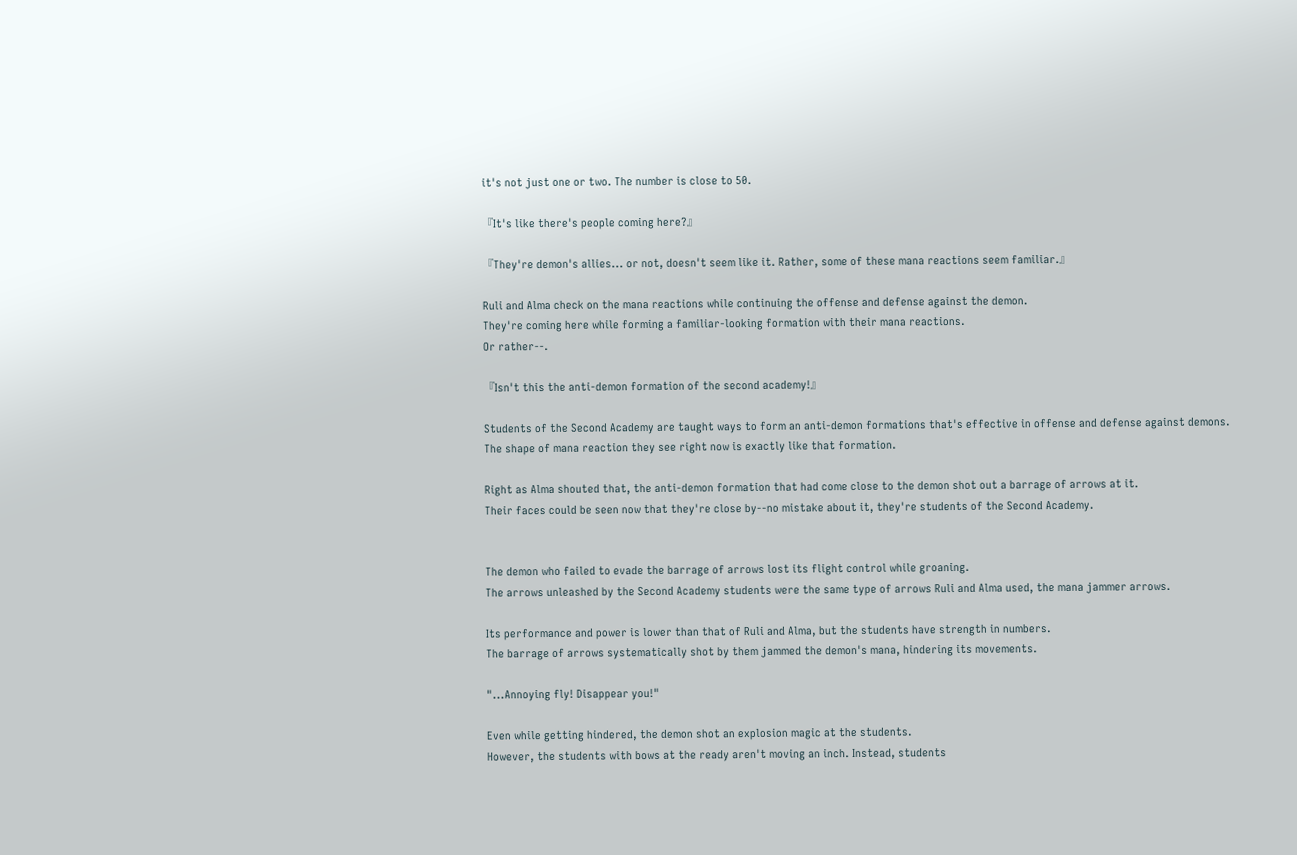it's not just one or two. The number is close to 50.

『It's like there's people coming here?』

『They're demon's allies... or not, doesn't seem like it. Rather, some of these mana reactions seem familiar.』

Ruli and Alma check on the mana reactions while continuing the offense and defense against the demon.
They're coming here while forming a familiar-looking formation with their mana reactions.
Or rather--.

『Isn't this the anti-demon formation of the second academy!』

Students of the Second Academy are taught ways to form an anti-demon formations that's effective in offense and defense against demons.
The shape of mana reaction they see right now is exactly like that formation.

Right as Alma shouted that, the anti-demon formation that had come close to the demon shot out a barrage of arrows at it.
Their faces could be seen now that they're close by--no mistake about it, they're students of the Second Academy.


The demon who failed to evade the barrage of arrows lost its flight control while groaning.
The arrows unleashed by the Second Academy students were the same type of arrows Ruli and Alma used, the mana jammer arrows.

Its performance and power is lower than that of Ruli and Alma, but the students have strength in numbers.
The barrage of arrows systematically shot by them jammed the demon's mana, hindering its movements.

"...Annoying fly! Disappear you!"

Even while getting hindered, the demon shot an explosion magic at the students.
However, the students with bows at the ready aren't moving an inch. Instead, students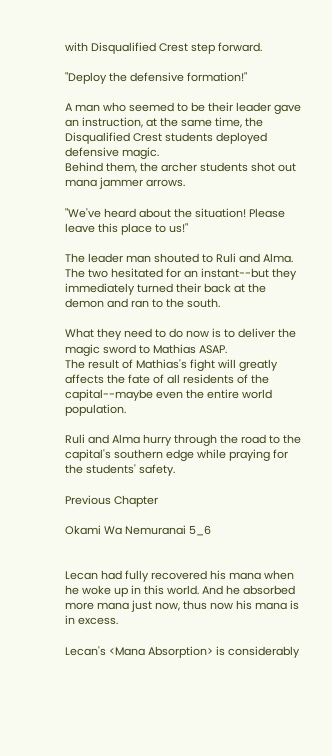with Disqualified Crest step forward.

"Deploy the defensive formation!"

A man who seemed to be their leader gave an instruction, at the same time, the Disqualified Crest students deployed defensive magic.
Behind them, the archer students shot out mana jammer arrows.

"We've heard about the situation! Please leave this place to us!"

The leader man shouted to Ruli and Alma.
The two hesitated for an instant--but they immediately turned their back at the demon and ran to the south.

What they need to do now is to deliver the magic sword to Mathias ASAP.
The result of Mathias's fight will greatly affects the fate of all residents of the capital--maybe even the entire world population.

Ruli and Alma hurry through the road to the capital's southern edge while praying for the students' safety.

Previous Chapter

Okami Wa Nemuranai 5_6


Lecan had fully recovered his mana when he woke up in this world. And he absorbed more mana just now, thus now his mana is in excess.

Lecan's <Mana Absorption> is considerably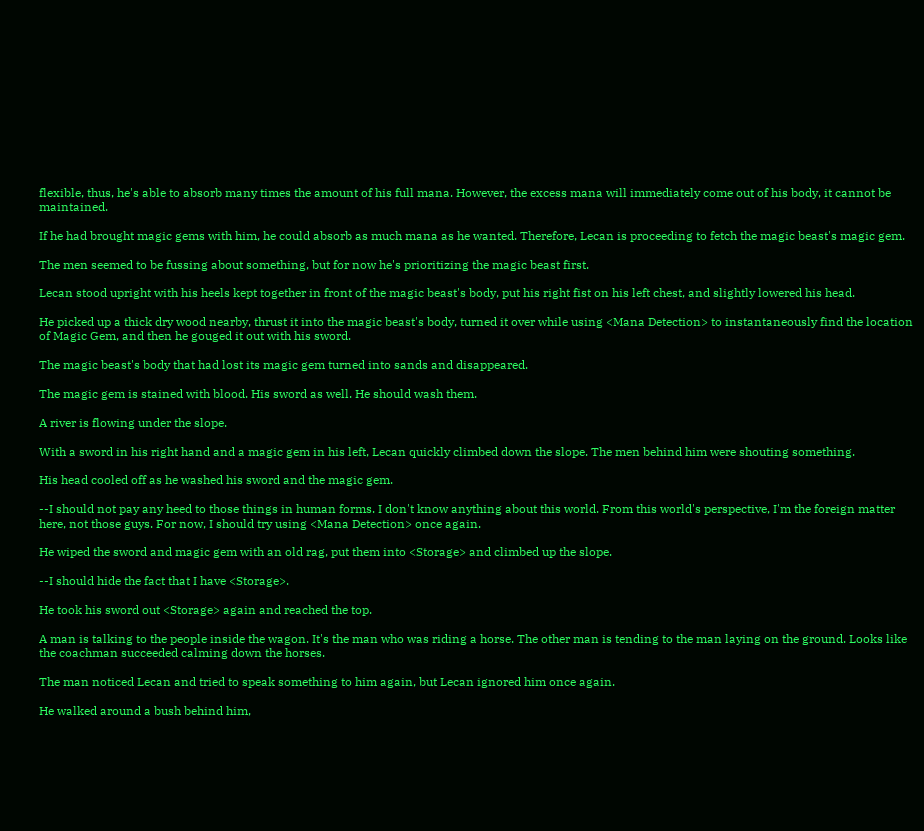flexible, thus, he's able to absorb many times the amount of his full mana. However, the excess mana will immediately come out of his body, it cannot be maintained.

If he had brought magic gems with him, he could absorb as much mana as he wanted. Therefore, Lecan is proceeding to fetch the magic beast's magic gem.

The men seemed to be fussing about something, but for now he's prioritizing the magic beast first.

Lecan stood upright with his heels kept together in front of the magic beast's body, put his right fist on his left chest, and slightly lowered his head.

He picked up a thick dry wood nearby, thrust it into the magic beast's body, turned it over while using <Mana Detection> to instantaneously find the location of Magic Gem, and then he gouged it out with his sword.

The magic beast's body that had lost its magic gem turned into sands and disappeared.

The magic gem is stained with blood. His sword as well. He should wash them.

A river is flowing under the slope.

With a sword in his right hand and a magic gem in his left, Lecan quickly climbed down the slope. The men behind him were shouting something.

His head cooled off as he washed his sword and the magic gem.

--I should not pay any heed to those things in human forms. I don't know anything about this world. From this world's perspective, I'm the foreign matter here, not those guys. For now, I should try using <Mana Detection> once again.

He wiped the sword and magic gem with an old rag, put them into <Storage> and climbed up the slope.

--I should hide the fact that I have <Storage>.

He took his sword out <Storage> again and reached the top.

A man is talking to the people inside the wagon. It's the man who was riding a horse. The other man is tending to the man laying on the ground. Looks like the coachman succeeded calming down the horses.

The man noticed Lecan and tried to speak something to him again, but Lecan ignored him once again.

He walked around a bush behind him,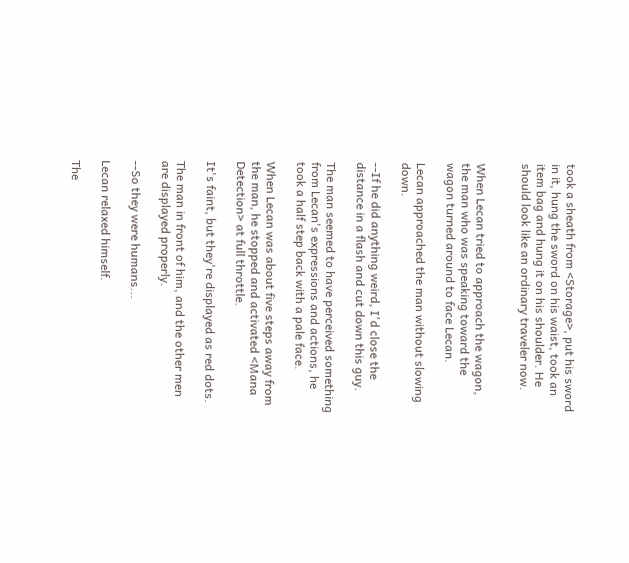took a sheath from <Storage>, put his sword in it, hung the sword on his waist, took an item bag and hung it on his shoulder. He should look like an ordinary traveler now.


When Lecan tried to approach the wagon, the man who was speaking toward the wagon turned around to face Lecan.

Lecan approached the man without slowing down.

--If he did anything weird, I'd close the distance in a flash and cut down this guy.

The man seemed to have perceived something from Lecan's expressions and actions, he took a half step back with a pale face.

When Lecan was about five steps away from the man, he stopped and activated <Mana Detection> at full throttle.

It's faint, but they're displayed as red dots.

The man in front of him, and the other men are displayed properly.

--So they were humans...

Lecan relaxed himself.

The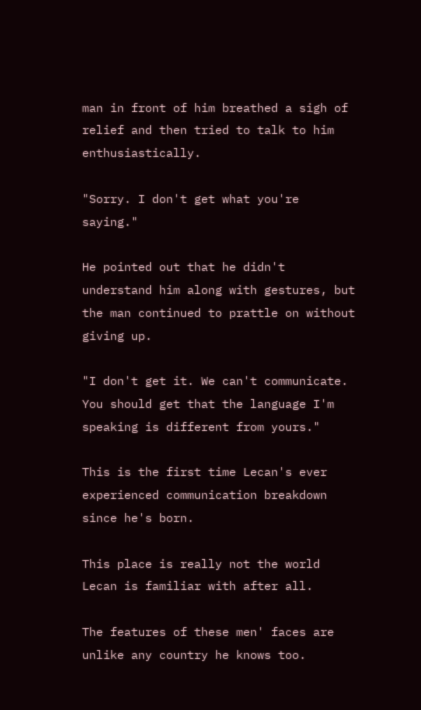man in front of him breathed a sigh of relief and then tried to talk to him enthusiastically.

"Sorry. I don't get what you're saying."

He pointed out that he didn't understand him along with gestures, but the man continued to prattle on without giving up.

"I don't get it. We can't communicate. You should get that the language I'm speaking is different from yours."

This is the first time Lecan's ever experienced communication breakdown since he's born.

This place is really not the world Lecan is familiar with after all.

The features of these men' faces are unlike any country he knows too.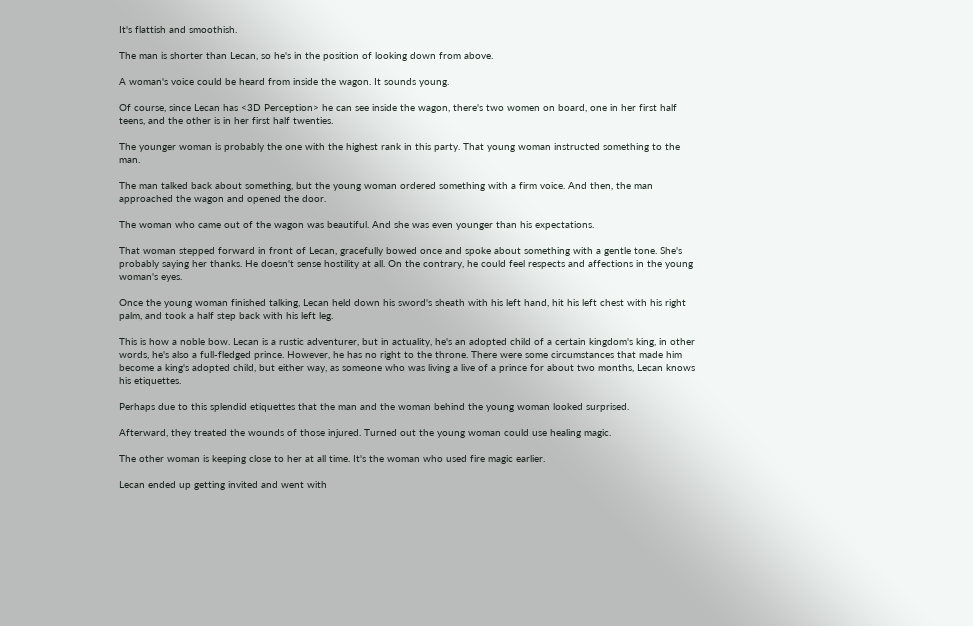It's flattish and smoothish.

The man is shorter than Lecan, so he's in the position of looking down from above.

A woman's voice could be heard from inside the wagon. It sounds young.

Of course, since Lecan has <3D Perception> he can see inside the wagon, there's two women on board, one in her first half teens, and the other is in her first half twenties.

The younger woman is probably the one with the highest rank in this party. That young woman instructed something to the man.

The man talked back about something, but the young woman ordered something with a firm voice. And then, the man approached the wagon and opened the door.

The woman who came out of the wagon was beautiful. And she was even younger than his expectations.

That woman stepped forward in front of Lecan, gracefully bowed once and spoke about something with a gentle tone. She's probably saying her thanks. He doesn't sense hostility at all. On the contrary, he could feel respects and affections in the young woman's eyes.

Once the young woman finished talking, Lecan held down his sword's sheath with his left hand, hit his left chest with his right palm, and took a half step back with his left leg.

This is how a noble bow. Lecan is a rustic adventurer, but in actuality, he's an adopted child of a certain kingdom's king, in other words, he's also a full-fledged prince. However, he has no right to the throne. There were some circumstances that made him become a king's adopted child, but either way, as someone who was living a live of a prince for about two months, Lecan knows his etiquettes.

Perhaps due to this splendid etiquettes that the man and the woman behind the young woman looked surprised.

Afterward, they treated the wounds of those injured. Turned out the young woman could use healing magic.

The other woman is keeping close to her at all time. It's the woman who used fire magic earlier.

Lecan ended up getting invited and went with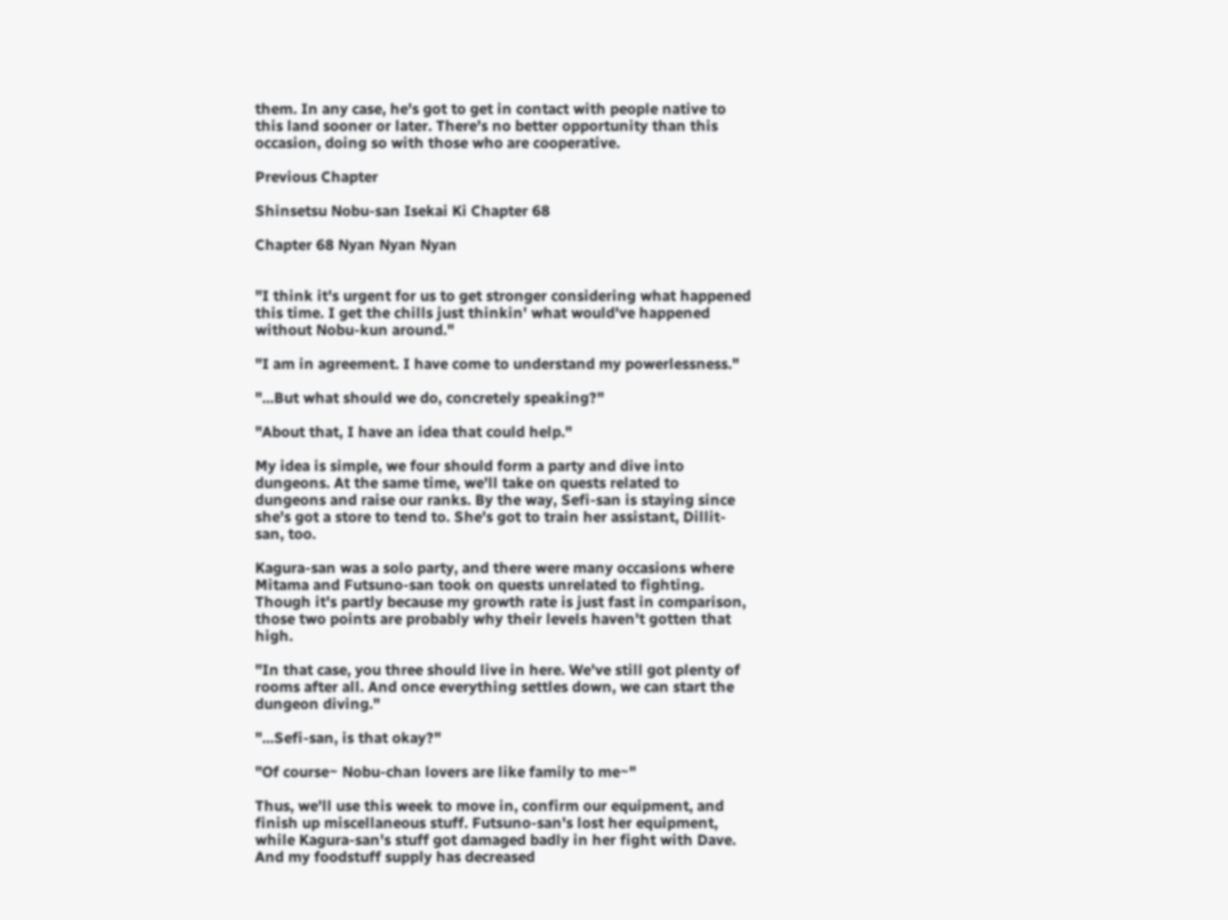them. In any case, he's got to get in contact with people native to this land sooner or later. There's no better opportunity than this occasion, doing so with those who are cooperative.

Previous Chapter

Shinsetsu Nobu-san Isekai Ki Chapter 68

Chapter 68 Nyan Nyan Nyan


"I think it's urgent for us to get stronger considering what happened this time. I get the chills just thinkin' what would've happened without Nobu-kun around."

"I am in agreement. I have come to understand my powerlessness."

"...But what should we do, concretely speaking?"

"About that, I have an idea that could help."

My idea is simple, we four should form a party and dive into dungeons. At the same time, we'll take on quests related to dungeons and raise our ranks. By the way, Sefi-san is staying since she's got a store to tend to. She's got to train her assistant, Dillit-san, too.

Kagura-san was a solo party, and there were many occasions where Mitama and Futsuno-san took on quests unrelated to fighting. Though it's partly because my growth rate is just fast in comparison, those two points are probably why their levels haven't gotten that high.

"In that case, you three should live in here. We've still got plenty of rooms after all. And once everything settles down, we can start the dungeon diving."

"...Sefi-san, is that okay?"

"Of course~ Nobu-chan lovers are like family to me~"

Thus, we'll use this week to move in, confirm our equipment, and finish up miscellaneous stuff. Futsuno-san's lost her equipment, while Kagura-san's stuff got damaged badly in her fight with Dave. And my foodstuff supply has decreased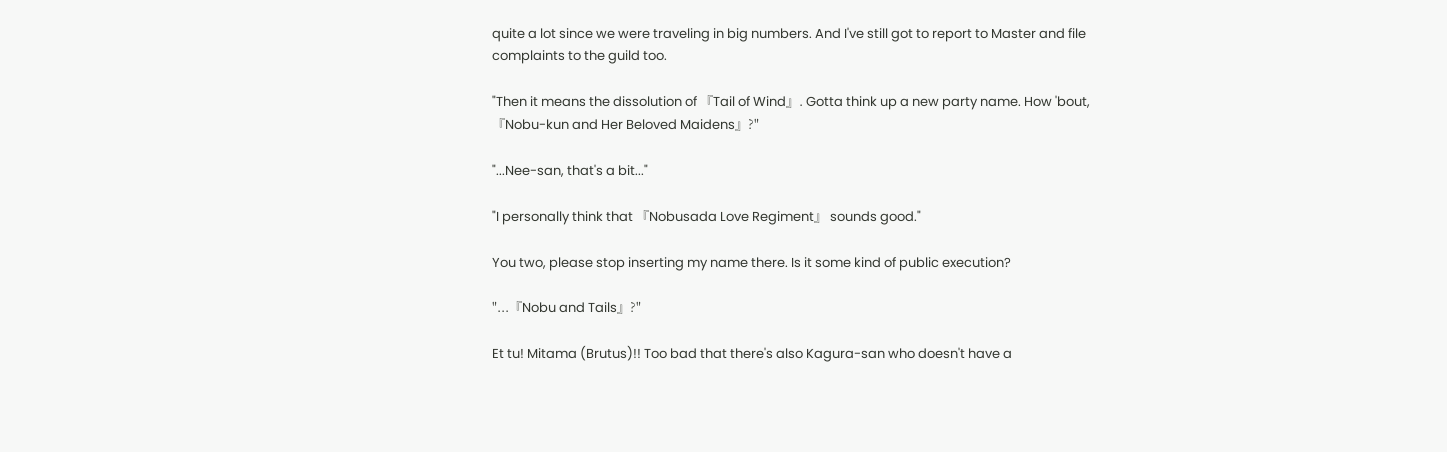quite a lot since we were traveling in big numbers. And I've still got to report to Master and file complaints to the guild too.

"Then it means the dissolution of 『Tail of Wind』. Gotta think up a new party name. How 'bout, 『Nobu-kun and Her Beloved Maidens』?"

"...Nee-san, that's a bit..."

"I personally think that 『Nobusada Love Regiment』 sounds good."

You two, please stop inserting my name there. Is it some kind of public execution?

"...『Nobu and Tails』?"

Et tu! Mitama (Brutus)!! Too bad that there's also Kagura-san who doesn't have a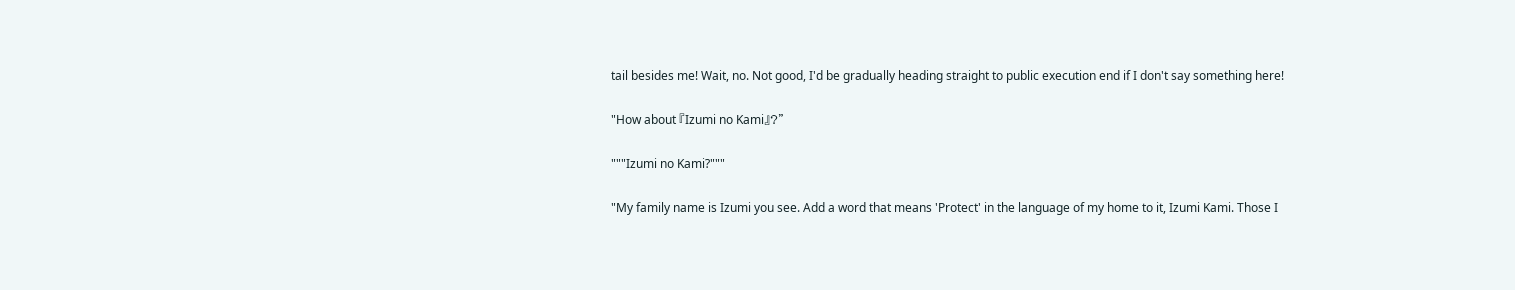tail besides me! Wait, no. Not good, I'd be gradually heading straight to public execution end if I don't say something here!

"How about 『Izumi no Kami』?"

"""Izumi no Kami?"""

"My family name is Izumi you see. Add a word that means 'Protect' in the language of my home to it, Izumi Kami. Those I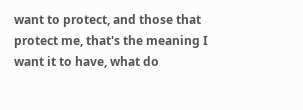want to protect, and those that protect me, that's the meaning I want it to have, what do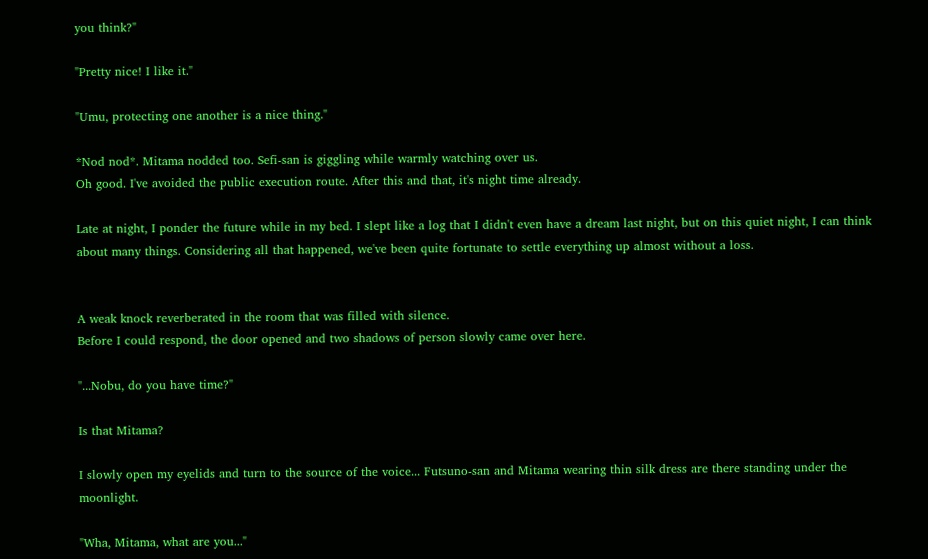you think?"

"Pretty nice! I like it."

"Umu, protecting one another is a nice thing."

*Nod nod*. Mitama nodded too. Sefi-san is giggling while warmly watching over us.
Oh good. I've avoided the public execution route. After this and that, it's night time already.

Late at night, I ponder the future while in my bed. I slept like a log that I didn't even have a dream last night, but on this quiet night, I can think about many things. Considering all that happened, we've been quite fortunate to settle everything up almost without a loss.


A weak knock reverberated in the room that was filled with silence.
Before I could respond, the door opened and two shadows of person slowly came over here.

"...Nobu, do you have time?"

Is that Mitama?

I slowly open my eyelids and turn to the source of the voice... Futsuno-san and Mitama wearing thin silk dress are there standing under the moonlight.

"Wha, Mitama, what are you..."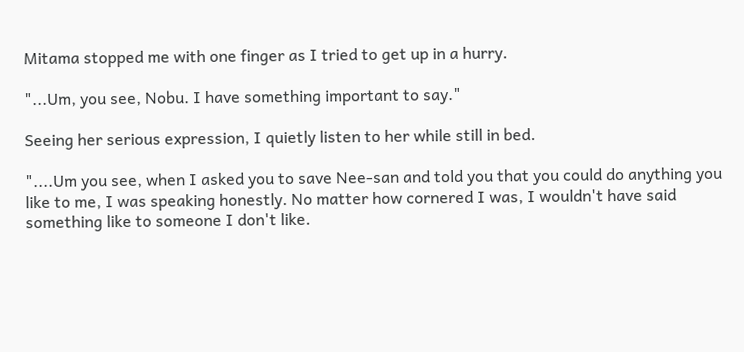Mitama stopped me with one finger as I tried to get up in a hurry.

"...Um, you see, Nobu. I have something important to say."

Seeing her serious expression, I quietly listen to her while still in bed.

"....Um you see, when I asked you to save Nee-san and told you that you could do anything you like to me, I was speaking honestly. No matter how cornered I was, I wouldn't have said something like to someone I don't like.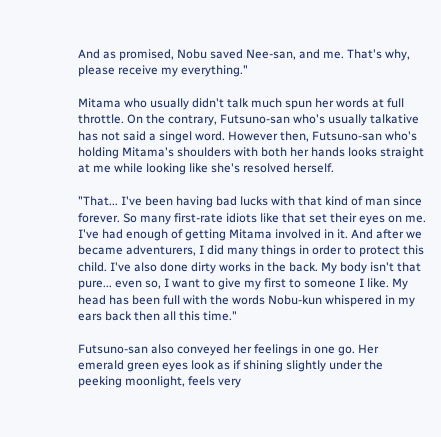And as promised, Nobu saved Nee-san, and me. That's why, please receive my everything."

Mitama who usually didn't talk much spun her words at full throttle. On the contrary, Futsuno-san who's usually talkative has not said a singel word. However then, Futsuno-san who's holding Mitama's shoulders with both her hands looks straight at me while looking like she's resolved herself.

"That... I've been having bad lucks with that kind of man since forever. So many first-rate idiots like that set their eyes on me. I've had enough of getting Mitama involved in it. And after we became adventurers, I did many things in order to protect this child. I've also done dirty works in the back. My body isn't that pure... even so, I want to give my first to someone I like. My head has been full with the words Nobu-kun whispered in my ears back then all this time."

Futsuno-san also conveyed her feelings in one go. Her emerald green eyes look as if shining slightly under the peeking moonlight, feels very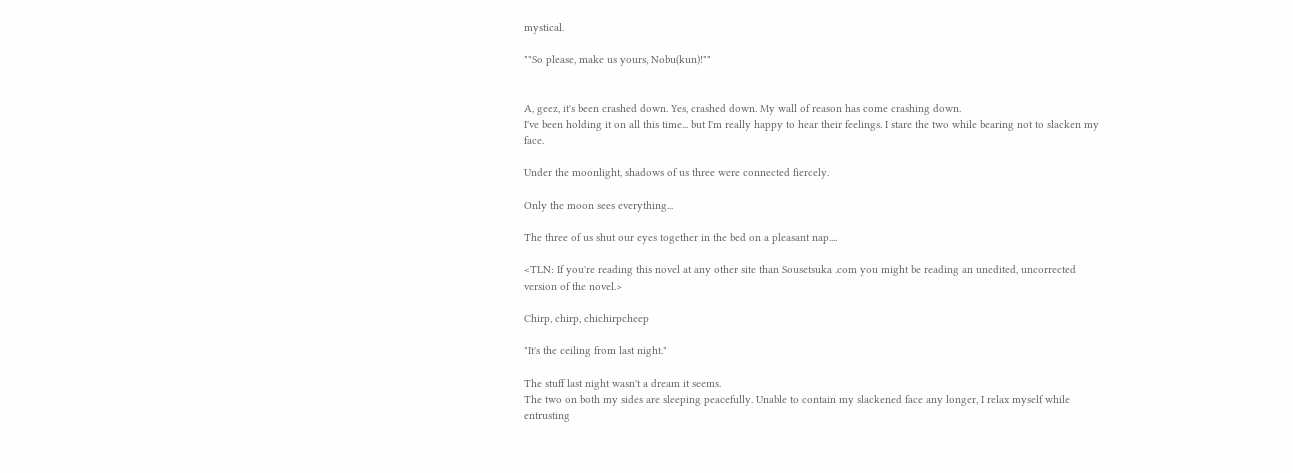mystical.

""So please, make us yours, Nobu(kun)!""


A, geez, it's been crashed down. Yes, crashed down. My wall of reason has come crashing down.
I've been holding it on all this time... but I'm really happy to hear their feelings. I stare the two while bearing not to slacken my face.

Under the moonlight, shadows of us three were connected fiercely.

Only the moon sees everything...

The three of us shut our eyes together in the bed on a pleasant nap....

<TLN: If you're reading this novel at any other site than Sousetsuka .com you might be reading an unedited, uncorrected version of the novel.>

Chirp, chirp, chichirpcheep

"It's the ceiling from last night."

The stuff last night wasn't a dream it seems.
The two on both my sides are sleeping peacefully. Unable to contain my slackened face any longer, I relax myself while entrusting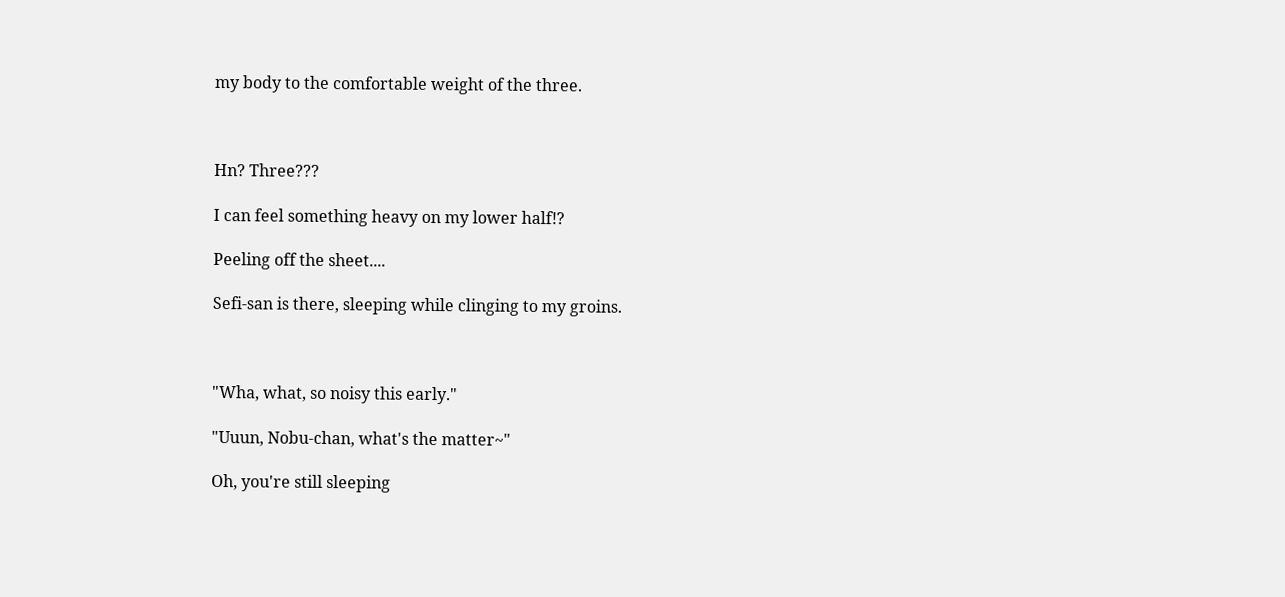my body to the comfortable weight of the three.



Hn? Three???

I can feel something heavy on my lower half!?

Peeling off the sheet....

Sefi-san is there, sleeping while clinging to my groins.



"Wha, what, so noisy this early."

"Uuun, Nobu-chan, what's the matter~"

Oh, you're still sleeping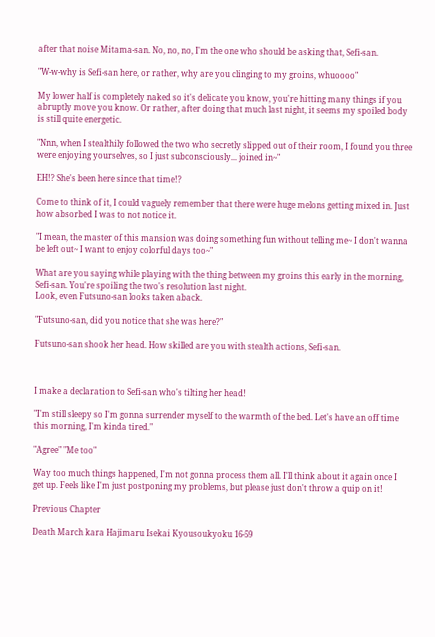after that noise Mitama-san. No, no, no, I'm the one who should be asking that, Sefi-san.

"W-w-why is Sefi-san here, or rather, why are you clinging to my groins, whuoooo"

My lower half is completely naked so it's delicate you know, you're hitting many things if you abruptly move you know. Or rather, after doing that much last night, it seems my spoiled body is still quite energetic.

"Nnn, when I stealthily followed the two who secretly slipped out of their room, I found you three were enjoying yourselves, so I just subconsciously... joined in~"

EH!? She's been here since that time!?

Come to think of it, I could vaguely remember that there were huge melons getting mixed in. Just how absorbed I was to not notice it.

"I mean, the master of this mansion was doing something fun without telling me~ I don't wanna be left out~ I want to enjoy colorful days too~"

What are you saying while playing with the thing between my groins this early in the morning, Sefi-san. You're spoiling the two's resolution last night.
Look, even Futsuno-san looks taken aback.

"Futsuno-san, did you notice that she was here?"

Futsuno-san shook her head. How skilled are you with stealth actions, Sefi-san.



I make a declaration to Sefi-san who's tilting her head!

"I'm still sleepy so I'm gonna surrender myself to the warmth of the bed. Let's have an off time this morning, I'm kinda tired."

"Agree" "Me too"

Way too much things happened, I'm not gonna process them all. I'll think about it again once I get up. Feels like I'm just postponing my problems, but please just don't throw a quip on it!

Previous Chapter

Death March kara Hajimaru Isekai Kyousoukyoku 16-59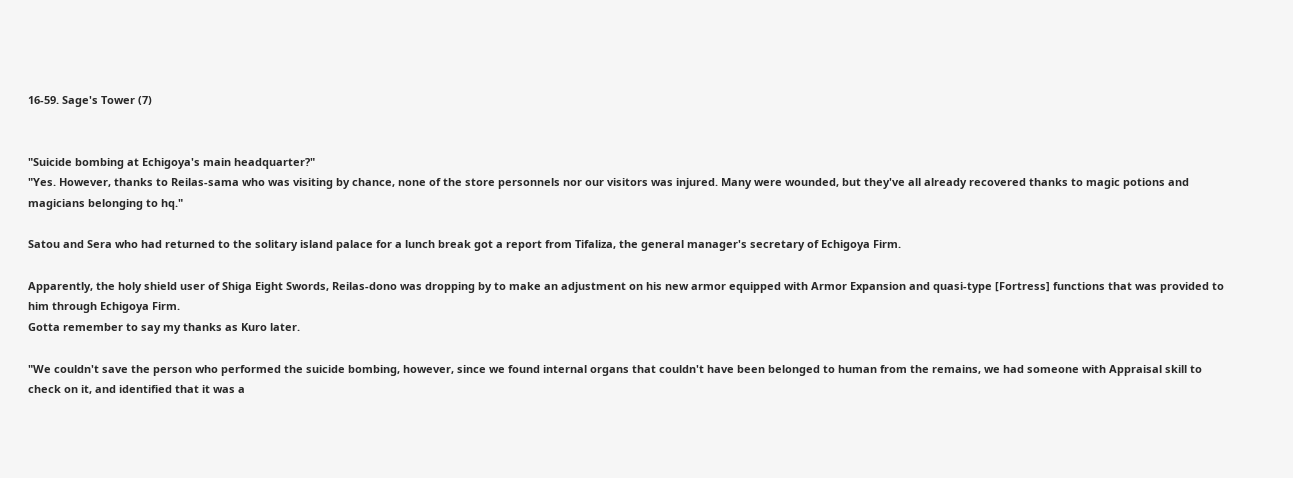16-59. Sage's Tower (7)


"Suicide bombing at Echigoya's main headquarter?"
"Yes. However, thanks to Reilas-sama who was visiting by chance, none of the store personnels nor our visitors was injured. Many were wounded, but they've all already recovered thanks to magic potions and magicians belonging to hq."

Satou and Sera who had returned to the solitary island palace for a lunch break got a report from Tifaliza, the general manager's secretary of Echigoya Firm.

Apparently, the holy shield user of Shiga Eight Swords, Reilas-dono was dropping by to make an adjustment on his new armor equipped with Armor Expansion and quasi-type [Fortress] functions that was provided to him through Echigoya Firm.
Gotta remember to say my thanks as Kuro later.

"We couldn't save the person who performed the suicide bombing, however, since we found internal organs that couldn't have been belonged to human from the remains, we had someone with Appraisal skill to check on it, and identified that it was a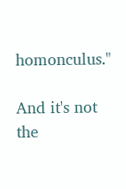homonculus."

And it's not the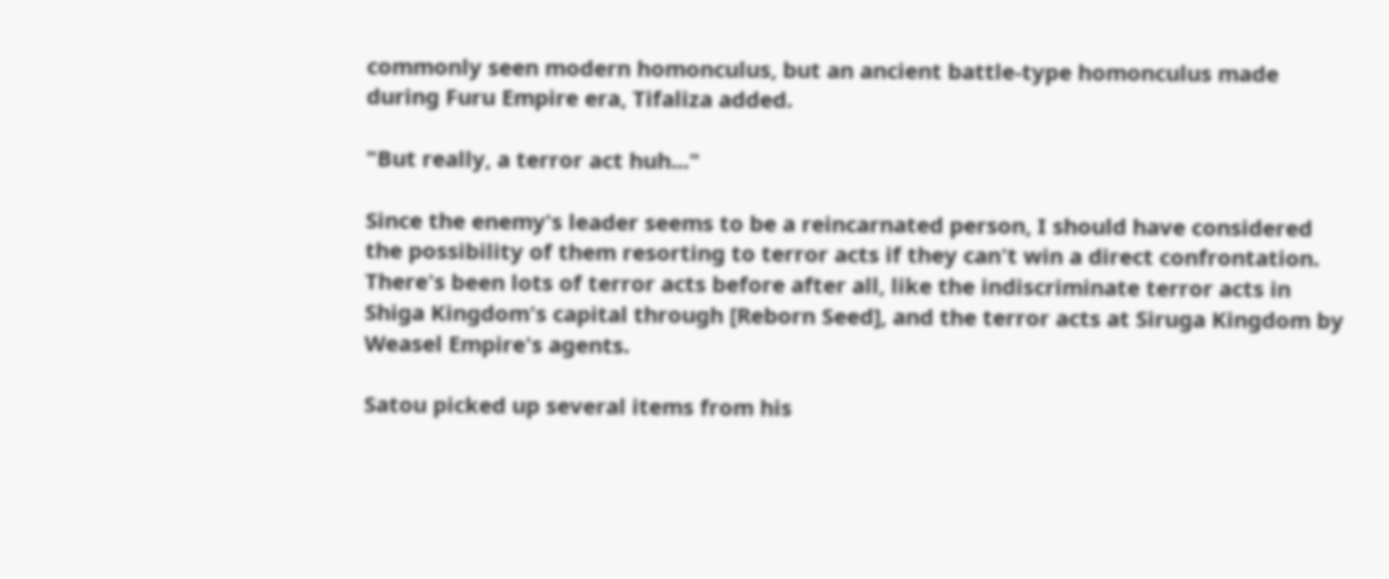commonly seen modern homonculus, but an ancient battle-type homonculus made during Furu Empire era, Tifaliza added.

"But really, a terror act huh..."

Since the enemy's leader seems to be a reincarnated person, I should have considered the possibility of them resorting to terror acts if they can't win a direct confrontation.
There's been lots of terror acts before after all, like the indiscriminate terror acts in Shiga Kingdom's capital through [Reborn Seed], and the terror acts at Siruga Kingdom by Weasel Empire's agents.

Satou picked up several items from his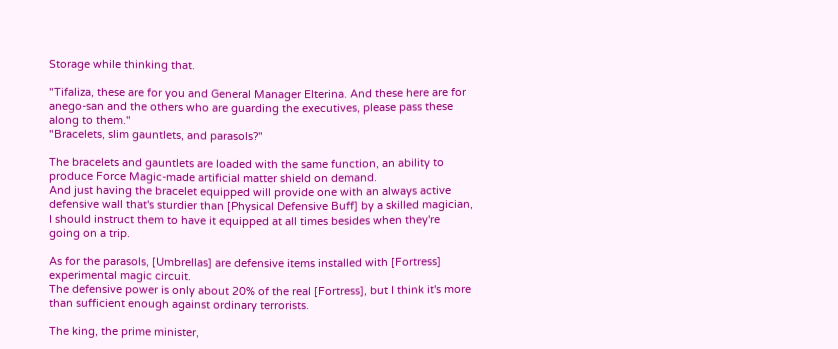Storage while thinking that.

"Tifaliza, these are for you and General Manager Elterina. And these here are for anego-san and the others who are guarding the executives, please pass these along to them."
"Bracelets, slim gauntlets, and parasols?"

The bracelets and gauntlets are loaded with the same function, an ability to produce Force Magic-made artificial matter shield on demand.
And just having the bracelet equipped will provide one with an always active defensive wall that's sturdier than [Physical Defensive Buff] by a skilled magician, I should instruct them to have it equipped at all times besides when they're going on a trip.

As for the parasols, [Umbrellas] are defensive items installed with [Fortress] experimental magic circuit.
The defensive power is only about 20% of the real [Fortress], but I think it's more than sufficient enough against ordinary terrorists.

The king, the prime minister,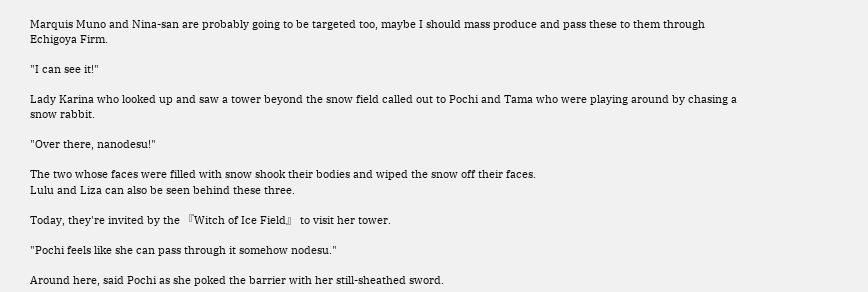Marquis Muno and Nina-san are probably going to be targeted too, maybe I should mass produce and pass these to them through Echigoya Firm.

"I can see it!"

Lady Karina who looked up and saw a tower beyond the snow field called out to Pochi and Tama who were playing around by chasing a snow rabbit.

"Over there, nanodesu!"

The two whose faces were filled with snow shook their bodies and wiped the snow off their faces.
Lulu and Liza can also be seen behind these three.

Today, they're invited by the 『Witch of Ice Field』 to visit her tower.

"Pochi feels like she can pass through it somehow nodesu."

Around here, said Pochi as she poked the barrier with her still-sheathed sword.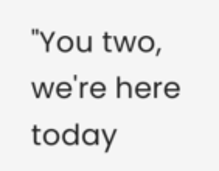"You two, we're here today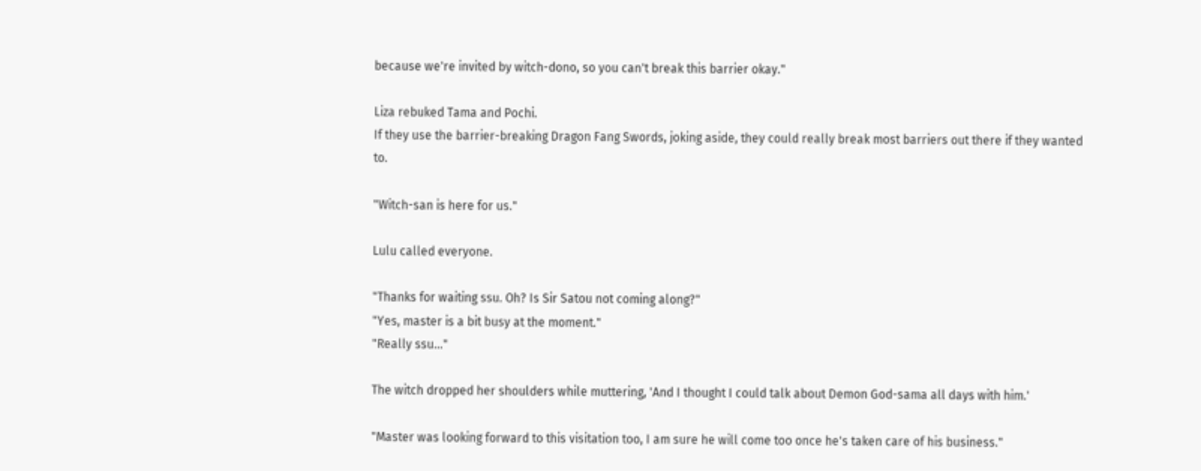because we're invited by witch-dono, so you can't break this barrier okay."

Liza rebuked Tama and Pochi.
If they use the barrier-breaking Dragon Fang Swords, joking aside, they could really break most barriers out there if they wanted to.

"Witch-san is here for us."

Lulu called everyone.

"Thanks for waiting ssu. Oh? Is Sir Satou not coming along?"
"Yes, master is a bit busy at the moment."
"Really ssu..."

The witch dropped her shoulders while muttering, 'And I thought I could talk about Demon God-sama all days with him.'

"Master was looking forward to this visitation too, I am sure he will come too once he's taken care of his business."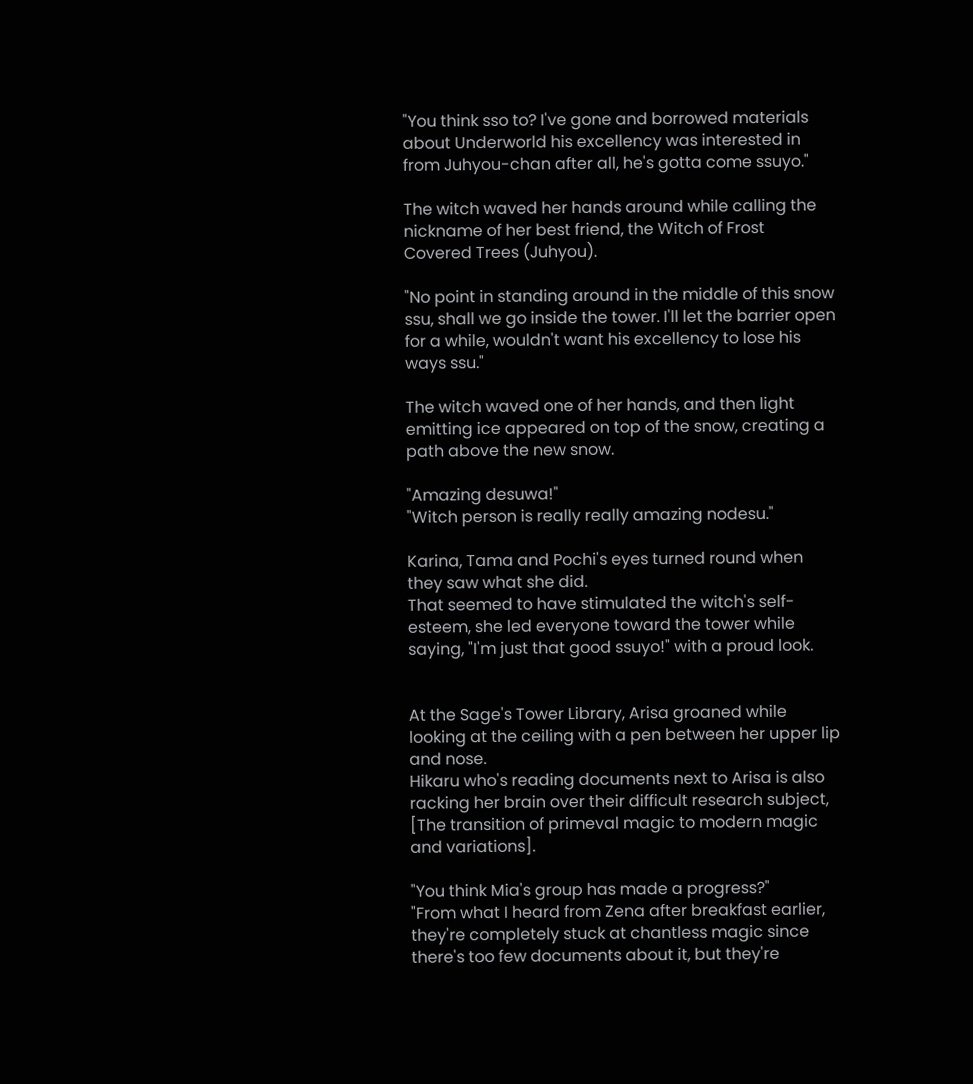"You think sso to? I've gone and borrowed materials about Underworld his excellency was interested in from Juhyou-chan after all, he's gotta come ssuyo."

The witch waved her hands around while calling the nickname of her best friend, the Witch of Frost Covered Trees (Juhyou).

"No point in standing around in the middle of this snow ssu, shall we go inside the tower. I'll let the barrier open for a while, wouldn't want his excellency to lose his ways ssu."

The witch waved one of her hands, and then light emitting ice appeared on top of the snow, creating a path above the new snow.

"Amazing desuwa!"
"Witch person is really really amazing nodesu."

Karina, Tama and Pochi's eyes turned round when they saw what she did.
That seemed to have stimulated the witch's self-esteem, she led everyone toward the tower while saying, "I'm just that good ssuyo!" with a proud look.


At the Sage's Tower Library, Arisa groaned while looking at the ceiling with a pen between her upper lip and nose.
Hikaru who's reading documents next to Arisa is also racking her brain over their difficult research subject, [The transition of primeval magic to modern magic and variations].

"You think Mia's group has made a progress?"
"From what I heard from Zena after breakfast earlier, they're completely stuck at chantless magic since there's too few documents about it, but they're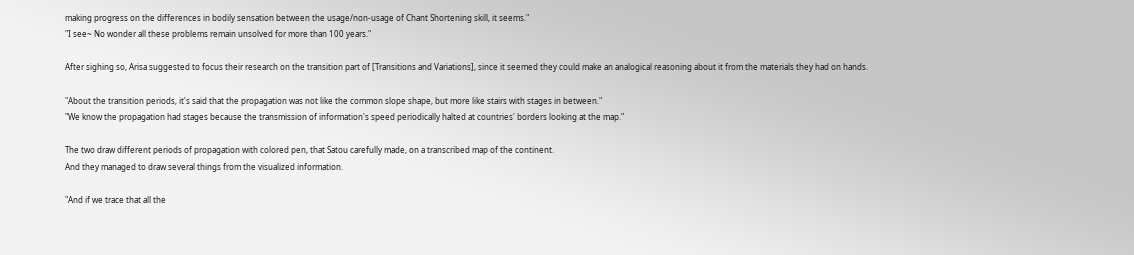making progress on the differences in bodily sensation between the usage/non-usage of Chant Shortening skill, it seems."
"I see~ No wonder all these problems remain unsolved for more than 100 years."

After sighing so, Arisa suggested to focus their research on the transition part of [Transitions and Variations], since it seemed they could make an analogical reasoning about it from the materials they had on hands.

"About the transition periods, it's said that the propagation was not like the common slope shape, but more like stairs with stages in between."
"We know the propagation had stages because the transmission of information's speed periodically halted at countries' borders looking at the map."

The two draw different periods of propagation with colored pen, that Satou carefully made, on a transcribed map of the continent.
And they managed to draw several things from the visualized information.

"And if we trace that all the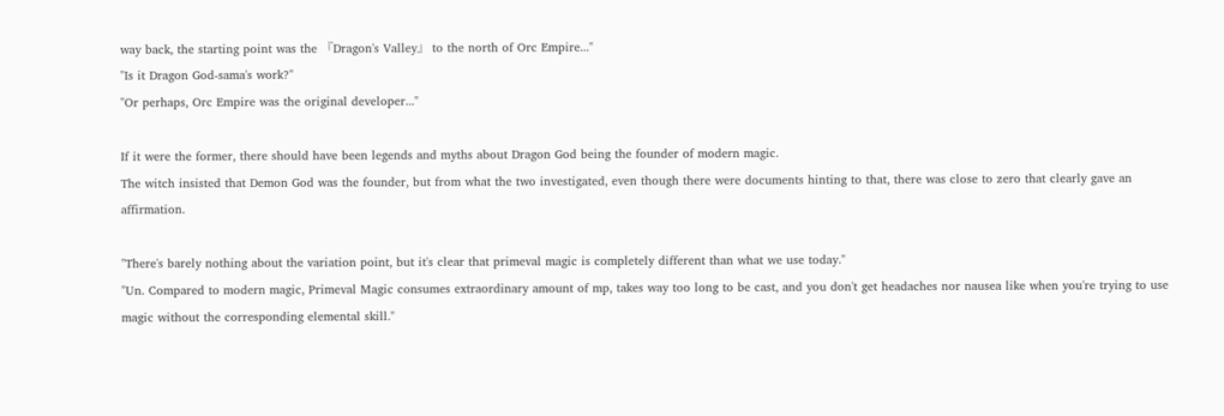way back, the starting point was the 『Dragon's Valley』 to the north of Orc Empire..."
"Is it Dragon God-sama's work?"
"Or perhaps, Orc Empire was the original developer..."

If it were the former, there should have been legends and myths about Dragon God being the founder of modern magic.
The witch insisted that Demon God was the founder, but from what the two investigated, even though there were documents hinting to that, there was close to zero that clearly gave an affirmation.

"There's barely nothing about the variation point, but it's clear that primeval magic is completely different than what we use today."
"Un. Compared to modern magic, Primeval Magic consumes extraordinary amount of mp, takes way too long to be cast, and you don't get headaches nor nausea like when you're trying to use magic without the corresponding elemental skill."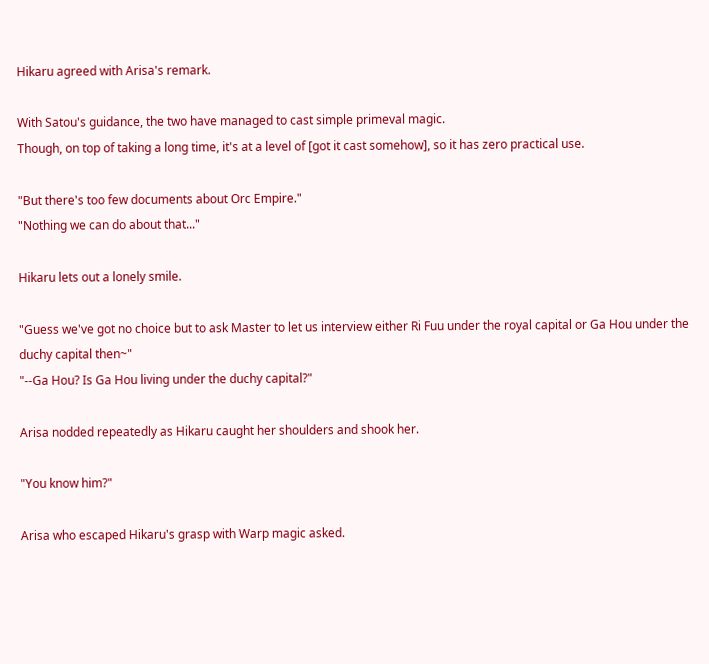Hikaru agreed with Arisa's remark.

With Satou's guidance, the two have managed to cast simple primeval magic.
Though, on top of taking a long time, it's at a level of [got it cast somehow], so it has zero practical use.

"But there's too few documents about Orc Empire."
"Nothing we can do about that..."

Hikaru lets out a lonely smile.

"Guess we've got no choice but to ask Master to let us interview either Ri Fuu under the royal capital or Ga Hou under the duchy capital then~"
"--Ga Hou? Is Ga Hou living under the duchy capital?"

Arisa nodded repeatedly as Hikaru caught her shoulders and shook her.

"You know him?"

Arisa who escaped Hikaru's grasp with Warp magic asked.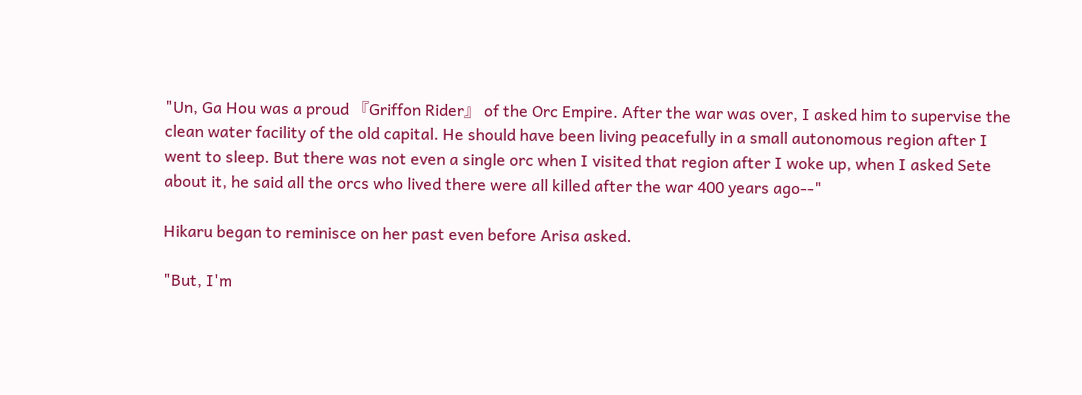"Un, Ga Hou was a proud 『Griffon Rider』 of the Orc Empire. After the war was over, I asked him to supervise the clean water facility of the old capital. He should have been living peacefully in a small autonomous region after I went to sleep. But there was not even a single orc when I visited that region after I woke up, when I asked Sete about it, he said all the orcs who lived there were all killed after the war 400 years ago--"

Hikaru began to reminisce on her past even before Arisa asked.

"But, I'm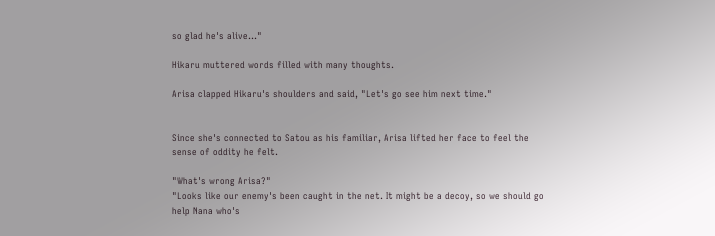so glad he's alive..."

Hikaru muttered words filled with many thoughts.

Arisa clapped Hikaru's shoulders and said, "Let's go see him next time."


Since she's connected to Satou as his familiar, Arisa lifted her face to feel the sense of oddity he felt.

"What's wrong Arisa?"
"Looks like our enemy's been caught in the net. It might be a decoy, so we should go help Nana who's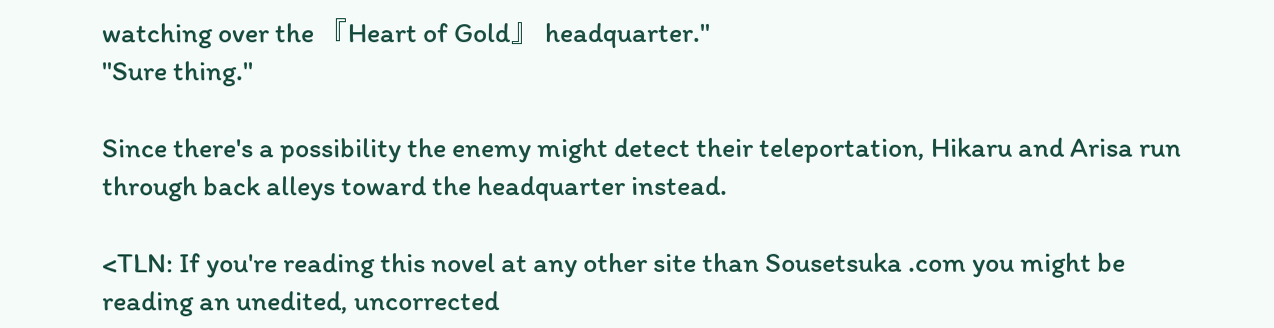watching over the 『Heart of Gold』 headquarter."
"Sure thing."

Since there's a possibility the enemy might detect their teleportation, Hikaru and Arisa run through back alleys toward the headquarter instead.

<TLN: If you're reading this novel at any other site than Sousetsuka .com you might be reading an unedited, uncorrected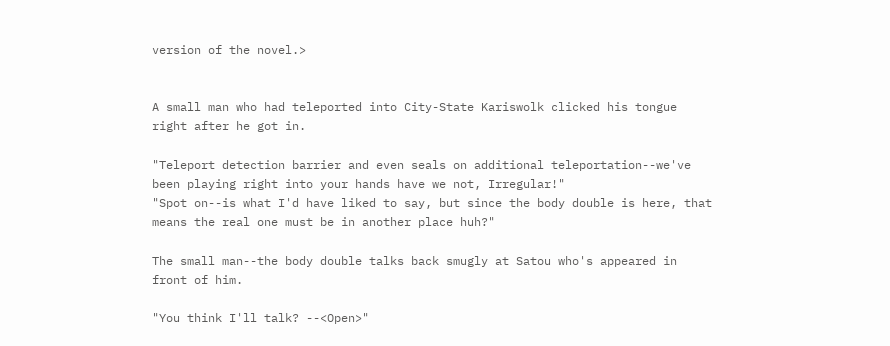version of the novel.>


A small man who had teleported into City-State Kariswolk clicked his tongue right after he got in.

"Teleport detection barrier and even seals on additional teleportation--we've been playing right into your hands have we not, Irregular!"
"Spot on--is what I'd have liked to say, but since the body double is here, that means the real one must be in another place huh?"

The small man--the body double talks back smugly at Satou who's appeared in front of him.

"You think I'll talk? --<Open>"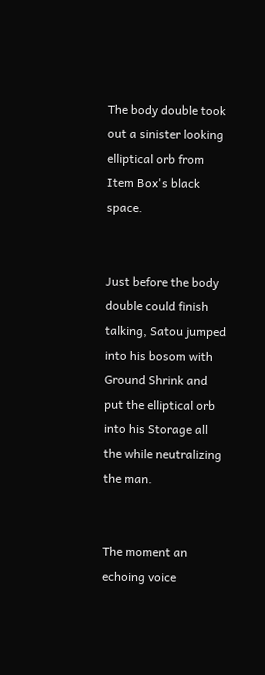The body double took out a sinister looking elliptical orb from Item Box's black space.


Just before the body double could finish talking, Satou jumped into his bosom with Ground Shrink and put the elliptical orb into his Storage all the while neutralizing the man.


The moment an echoing voice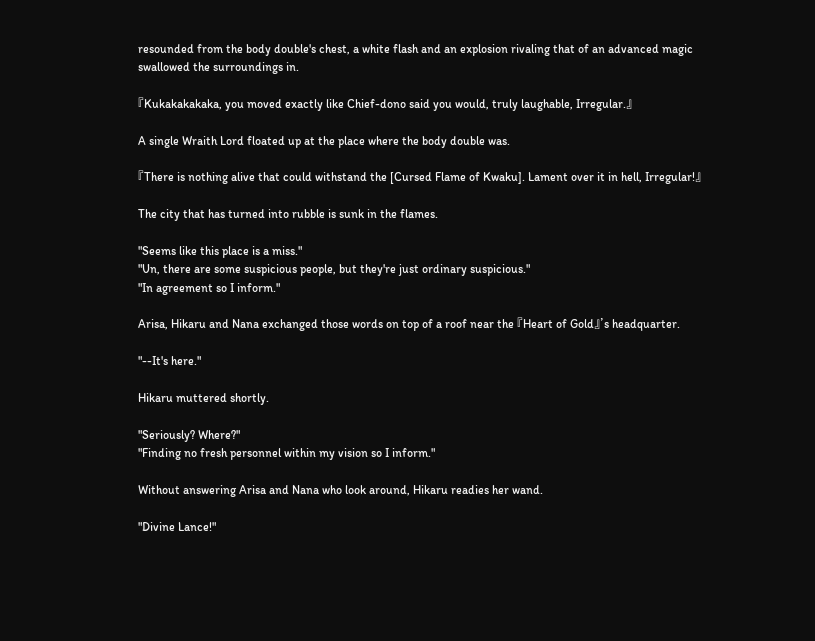resounded from the body double's chest, a white flash and an explosion rivaling that of an advanced magic swallowed the surroundings in.

『Kukakakakaka, you moved exactly like Chief-dono said you would, truly laughable, Irregular.』

A single Wraith Lord floated up at the place where the body double was.

『There is nothing alive that could withstand the [Cursed Flame of Kwaku]. Lament over it in hell, Irregular!』

The city that has turned into rubble is sunk in the flames.

"Seems like this place is a miss."
"Un, there are some suspicious people, but they're just ordinary suspicious."
"In agreement so I inform."

Arisa, Hikaru and Nana exchanged those words on top of a roof near the 『Heart of Gold』's headquarter.

"--It's here."

Hikaru muttered shortly.

"Seriously? Where?"
"Finding no fresh personnel within my vision so I inform."

Without answering Arisa and Nana who look around, Hikaru readies her wand.

"Divine Lance!"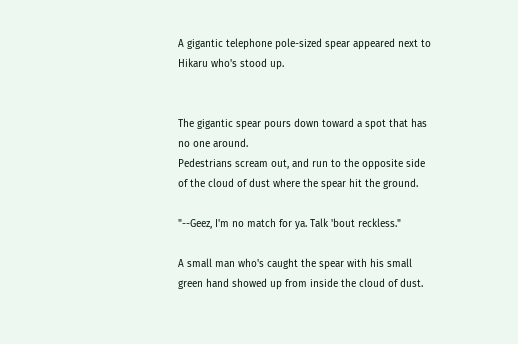A gigantic telephone pole-sized spear appeared next to Hikaru who's stood up.


The gigantic spear pours down toward a spot that has no one around.
Pedestrians scream out, and run to the opposite side of the cloud of dust where the spear hit the ground.

"--Geez, I'm no match for ya. Talk 'bout reckless."

A small man who's caught the spear with his small green hand showed up from inside the cloud of dust.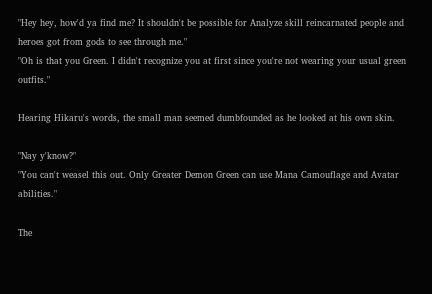"Hey hey, how'd ya find me? It shouldn't be possible for Analyze skill reincarnated people and heroes got from gods to see through me."
"Oh is that you Green. I didn't recognize you at first since you're not wearing your usual green outfits."

Hearing Hikaru's words, the small man seemed dumbfounded as he looked at his own skin.

"Nay y'know?"
"You can't weasel this out. Only Greater Demon Green can use Mana Camouflage and Avatar abilities."

The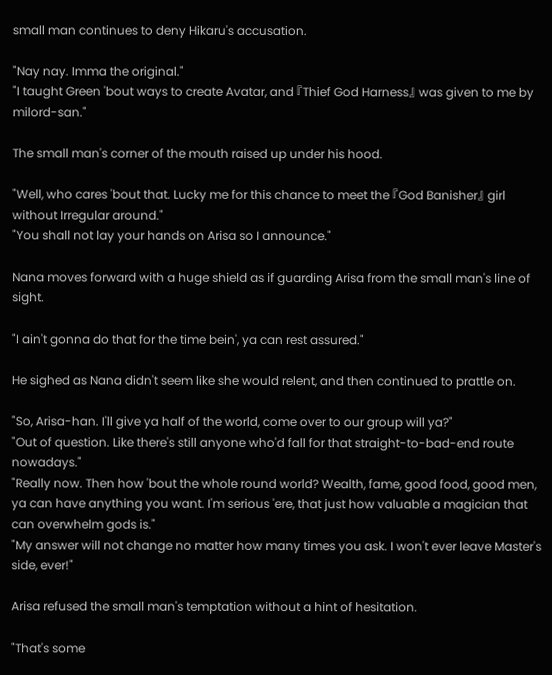small man continues to deny Hikaru's accusation.

"Nay nay. Imma the original."
"I taught Green 'bout ways to create Avatar, and 『Thief God Harness』 was given to me by milord-san."

The small man's corner of the mouth raised up under his hood.

"Well, who cares 'bout that. Lucky me for this chance to meet the 『God Banisher』 girl without Irregular around."
"You shall not lay your hands on Arisa so I announce."

Nana moves forward with a huge shield as if guarding Arisa from the small man's line of sight.

"I ain't gonna do that for the time bein', ya can rest assured."

He sighed as Nana didn't seem like she would relent, and then continued to prattle on.

"So, Arisa-han. I'll give ya half of the world, come over to our group will ya?"
"Out of question. Like there's still anyone who'd fall for that straight-to-bad-end route nowadays."
"Really now. Then how 'bout the whole round world? Wealth, fame, good food, good men, ya can have anything you want. I'm serious 'ere, that just how valuable a magician that can overwhelm gods is."
"My answer will not change no matter how many times you ask. I won't ever leave Master's side, ever!"

Arisa refused the small man's temptation without a hint of hesitation.

"That's some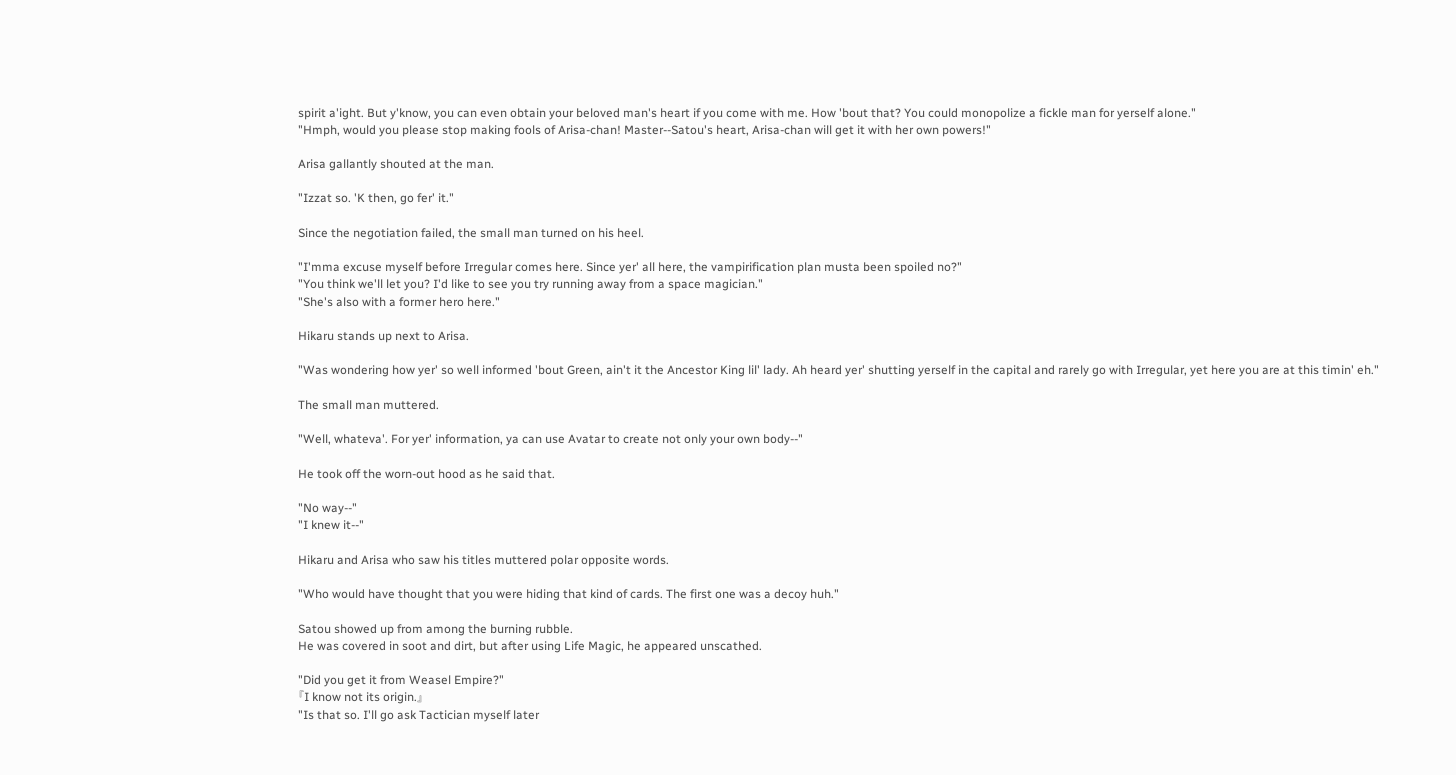spirit a'ight. But y'know, you can even obtain your beloved man's heart if you come with me. How 'bout that? You could monopolize a fickle man for yerself alone."
"Hmph, would you please stop making fools of Arisa-chan! Master--Satou's heart, Arisa-chan will get it with her own powers!"

Arisa gallantly shouted at the man.

"Izzat so. 'K then, go fer' it."

Since the negotiation failed, the small man turned on his heel.

"I'mma excuse myself before Irregular comes here. Since yer' all here, the vampirification plan musta been spoiled no?"
"You think we'll let you? I'd like to see you try running away from a space magician."
"She's also with a former hero here."

Hikaru stands up next to Arisa.

"Was wondering how yer' so well informed 'bout Green, ain't it the Ancestor King lil' lady. Ah heard yer' shutting yerself in the capital and rarely go with Irregular, yet here you are at this timin' eh."

The small man muttered.

"Well, whateva'. For yer' information, ya can use Avatar to create not only your own body--"

He took off the worn-out hood as he said that.

"No way--"
"I knew it--"

Hikaru and Arisa who saw his titles muttered polar opposite words.

"Who would have thought that you were hiding that kind of cards. The first one was a decoy huh."

Satou showed up from among the burning rubble.
He was covered in soot and dirt, but after using Life Magic, he appeared unscathed.

"Did you get it from Weasel Empire?"
『I know not its origin.』
"Is that so. I'll go ask Tactician myself later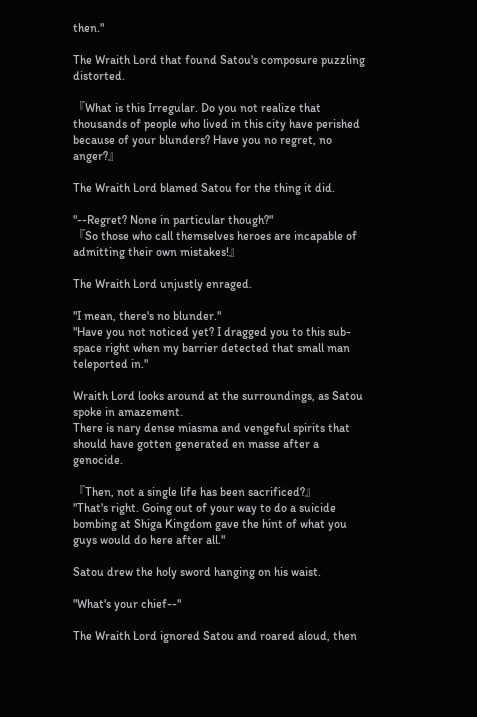then."

The Wraith Lord that found Satou's composure puzzling distorted.

『What is this Irregular. Do you not realize that thousands of people who lived in this city have perished because of your blunders? Have you no regret, no anger?』

The Wraith Lord blamed Satou for the thing it did.

"--Regret? None in particular though?"
『So those who call themselves heroes are incapable of admitting their own mistakes!』

The Wraith Lord unjustly enraged.

"I mean, there's no blunder."
"Have you not noticed yet? I dragged you to this sub-space right when my barrier detected that small man teleported in."

Wraith Lord looks around at the surroundings, as Satou spoke in amazement.
There is nary dense miasma and vengeful spirits that should have gotten generated en masse after a genocide.

『Then, not a single life has been sacrificed?』
"That's right. Going out of your way to do a suicide bombing at Shiga Kingdom gave the hint of what you guys would do here after all."

Satou drew the holy sword hanging on his waist.

"What's your chief--"

The Wraith Lord ignored Satou and roared aloud, then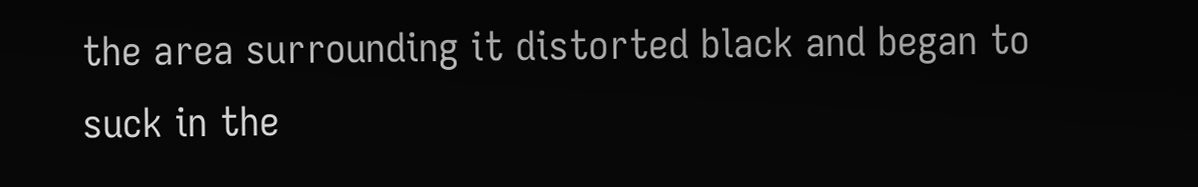the area surrounding it distorted black and began to suck in the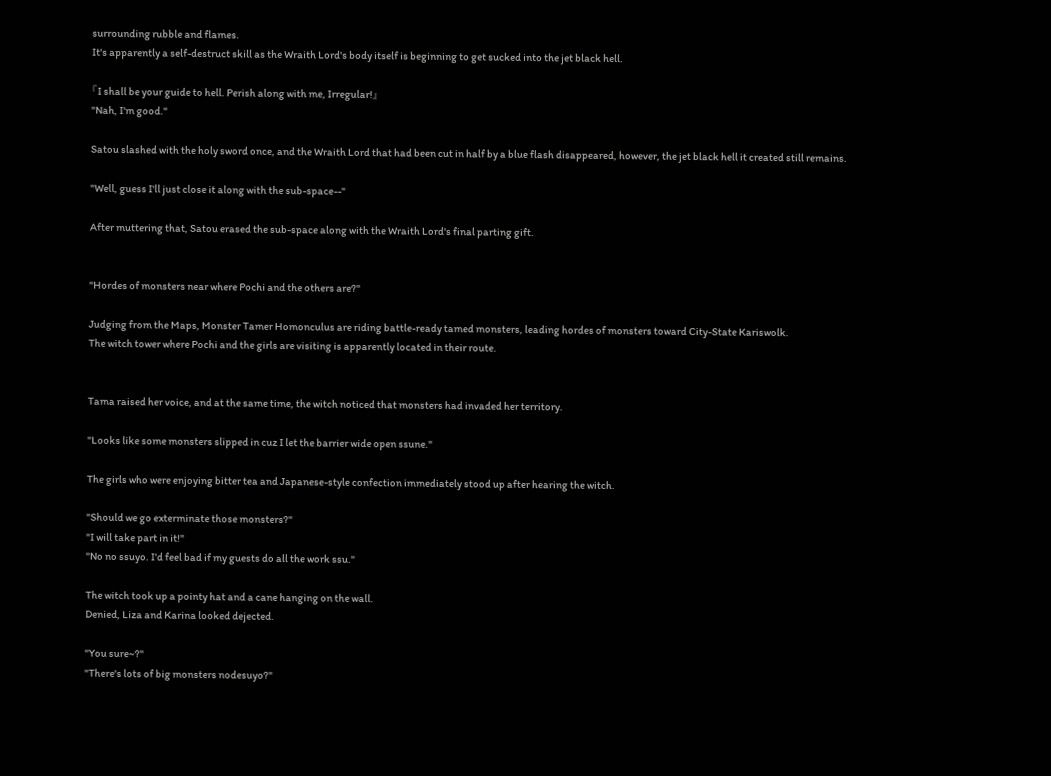surrounding rubble and flames.
It's apparently a self-destruct skill as the Wraith Lord's body itself is beginning to get sucked into the jet black hell.

『I shall be your guide to hell. Perish along with me, Irregular!』
"Nah, I'm good."

Satou slashed with the holy sword once, and the Wraith Lord that had been cut in half by a blue flash disappeared, however, the jet black hell it created still remains.

"Well, guess I'll just close it along with the sub-space--"

After muttering that, Satou erased the sub-space along with the Wraith Lord's final parting gift.


"Hordes of monsters near where Pochi and the others are?"

Judging from the Maps, Monster Tamer Homonculus are riding battle-ready tamed monsters, leading hordes of monsters toward City-State Kariswolk.
The witch tower where Pochi and the girls are visiting is apparently located in their route.


Tama raised her voice, and at the same time, the witch noticed that monsters had invaded her territory.

"Looks like some monsters slipped in cuz I let the barrier wide open ssune."

The girls who were enjoying bitter tea and Japanese-style confection immediately stood up after hearing the witch.

"Should we go exterminate those monsters?"
"I will take part in it!"
"No no ssuyo. I'd feel bad if my guests do all the work ssu."

The witch took up a pointy hat and a cane hanging on the wall.
Denied, Liza and Karina looked dejected.

"You sure~?"
"There's lots of big monsters nodesuyo?"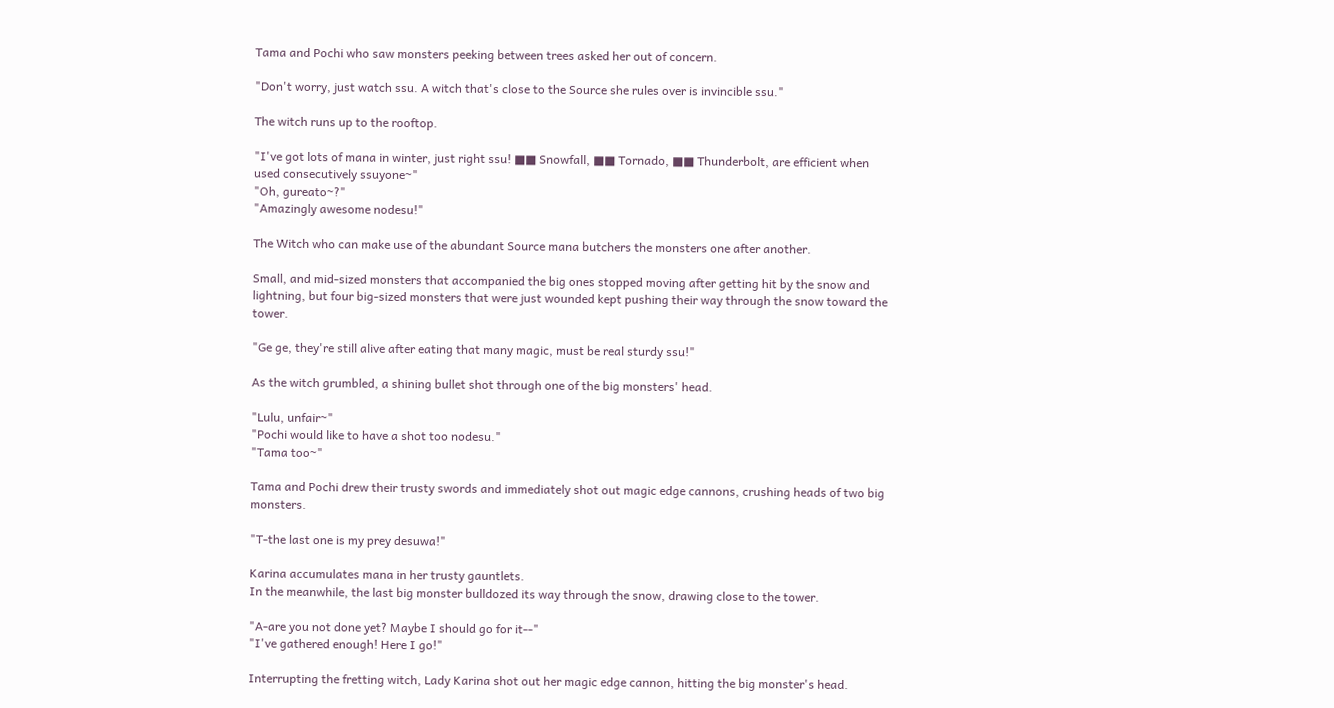Tama and Pochi who saw monsters peeking between trees asked her out of concern.

"Don't worry, just watch ssu. A witch that's close to the Source she rules over is invincible ssu."

The witch runs up to the rooftop.

"I've got lots of mana in winter, just right ssu! ■■ Snowfall, ■■ Tornado, ■■ Thunderbolt, are efficient when used consecutively ssuyone~"
"Oh, gureato~?"
"Amazingly awesome nodesu!"

The Witch who can make use of the abundant Source mana butchers the monsters one after another.

Small, and mid-sized monsters that accompanied the big ones stopped moving after getting hit by the snow and lightning, but four big-sized monsters that were just wounded kept pushing their way through the snow toward the tower.

"Ge ge, they're still alive after eating that many magic, must be real sturdy ssu!"

As the witch grumbled, a shining bullet shot through one of the big monsters' head.

"Lulu, unfair~"
"Pochi would like to have a shot too nodesu."
"Tama too~"

Tama and Pochi drew their trusty swords and immediately shot out magic edge cannons, crushing heads of two big monsters.

"T-the last one is my prey desuwa!"

Karina accumulates mana in her trusty gauntlets.
In the meanwhile, the last big monster bulldozed its way through the snow, drawing close to the tower.

"A-are you not done yet? Maybe I should go for it--"
"I've gathered enough! Here I go!"

Interrupting the fretting witch, Lady Karina shot out her magic edge cannon, hitting the big monster's head.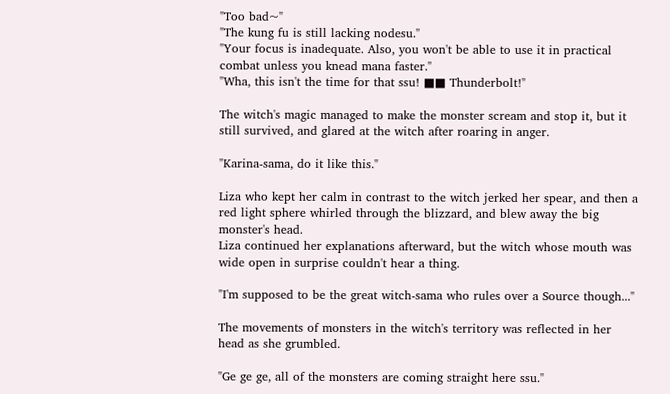"Too bad~"
"The kung fu is still lacking nodesu."
"Your focus is inadequate. Also, you won't be able to use it in practical combat unless you knead mana faster."
"Wha, this isn't the time for that ssu! ■■ Thunderbolt!"

The witch's magic managed to make the monster scream and stop it, but it still survived, and glared at the witch after roaring in anger.

"Karina-sama, do it like this."

Liza who kept her calm in contrast to the witch jerked her spear, and then a red light sphere whirled through the blizzard, and blew away the big monster's head.
Liza continued her explanations afterward, but the witch whose mouth was wide open in surprise couldn't hear a thing.

"I'm supposed to be the great witch-sama who rules over a Source though..."

The movements of monsters in the witch's territory was reflected in her head as she grumbled.

"Ge ge ge, all of the monsters are coming straight here ssu."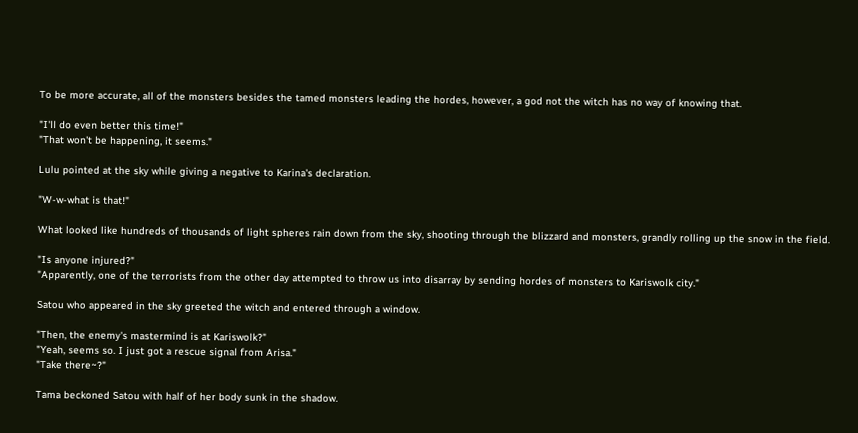To be more accurate, all of the monsters besides the tamed monsters leading the hordes, however, a god not the witch has no way of knowing that.

"I'll do even better this time!"
"That won't be happening, it seems."

Lulu pointed at the sky while giving a negative to Karina's declaration.

"W-w-what is that!"

What looked like hundreds of thousands of light spheres rain down from the sky, shooting through the blizzard and monsters, grandly rolling up the snow in the field.

"Is anyone injured?"
"Apparently, one of the terrorists from the other day attempted to throw us into disarray by sending hordes of monsters to Kariswolk city."

Satou who appeared in the sky greeted the witch and entered through a window.

"Then, the enemy's mastermind is at Kariswolk?"
"Yeah, seems so. I just got a rescue signal from Arisa."
"Take there~?"

Tama beckoned Satou with half of her body sunk in the shadow.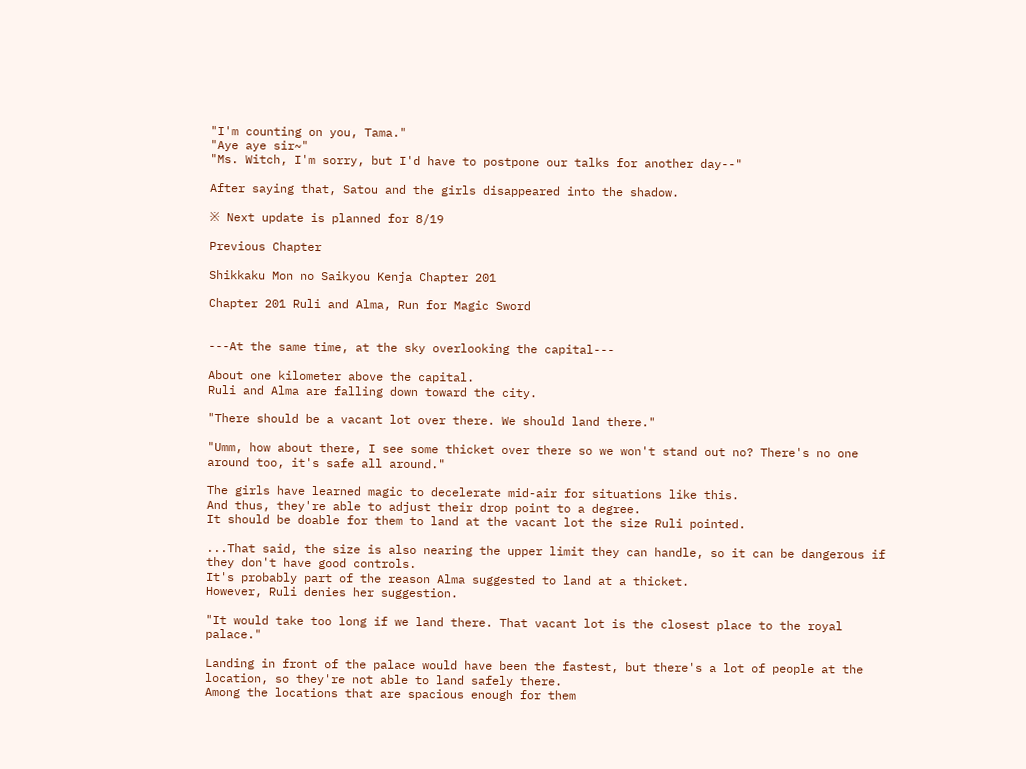"I'm counting on you, Tama."
"Aye aye sir~"
"Ms. Witch, I'm sorry, but I'd have to postpone our talks for another day--"

After saying that, Satou and the girls disappeared into the shadow.

※ Next update is planned for 8/19

Previous Chapter

Shikkaku Mon no Saikyou Kenja Chapter 201

Chapter 201 Ruli and Alma, Run for Magic Sword


---At the same time, at the sky overlooking the capital---

About one kilometer above the capital.
Ruli and Alma are falling down toward the city.

"There should be a vacant lot over there. We should land there."

"Umm, how about there, I see some thicket over there so we won't stand out no? There's no one around too, it's safe all around."

The girls have learned magic to decelerate mid-air for situations like this.
And thus, they're able to adjust their drop point to a degree.
It should be doable for them to land at the vacant lot the size Ruli pointed.

...That said, the size is also nearing the upper limit they can handle, so it can be dangerous if they don't have good controls.
It's probably part of the reason Alma suggested to land at a thicket.
However, Ruli denies her suggestion.

"It would take too long if we land there. That vacant lot is the closest place to the royal palace."

Landing in front of the palace would have been the fastest, but there's a lot of people at the location, so they're not able to land safely there.
Among the locations that are spacious enough for them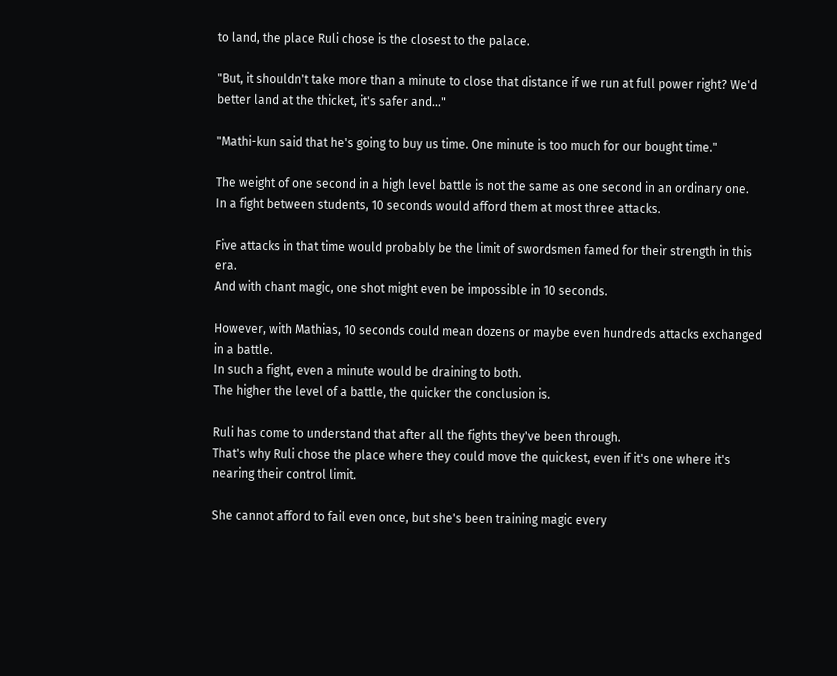to land, the place Ruli chose is the closest to the palace.

"But, it shouldn't take more than a minute to close that distance if we run at full power right? We'd better land at the thicket, it's safer and..."

"Mathi-kun said that he's going to buy us time. One minute is too much for our bought time."

The weight of one second in a high level battle is not the same as one second in an ordinary one.
In a fight between students, 10 seconds would afford them at most three attacks.

Five attacks in that time would probably be the limit of swordsmen famed for their strength in this era.
And with chant magic, one shot might even be impossible in 10 seconds.

However, with Mathias, 10 seconds could mean dozens or maybe even hundreds attacks exchanged in a battle.
In such a fight, even a minute would be draining to both.
The higher the level of a battle, the quicker the conclusion is.

Ruli has come to understand that after all the fights they've been through.
That's why Ruli chose the place where they could move the quickest, even if it's one where it's nearing their control limit.

She cannot afford to fail even once, but she's been training magic every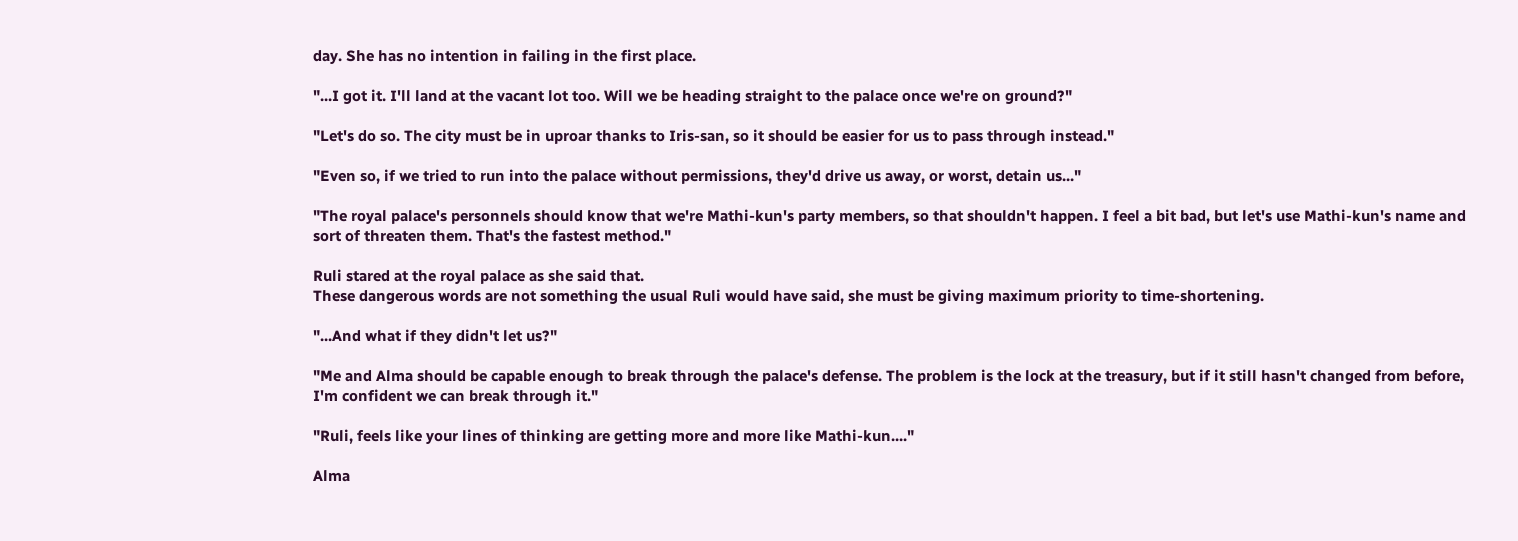day. She has no intention in failing in the first place.

"...I got it. I'll land at the vacant lot too. Will we be heading straight to the palace once we're on ground?"

"Let's do so. The city must be in uproar thanks to Iris-san, so it should be easier for us to pass through instead."

"Even so, if we tried to run into the palace without permissions, they'd drive us away, or worst, detain us..."

"The royal palace's personnels should know that we're Mathi-kun's party members, so that shouldn't happen. I feel a bit bad, but let's use Mathi-kun's name and sort of threaten them. That's the fastest method."

Ruli stared at the royal palace as she said that.
These dangerous words are not something the usual Ruli would have said, she must be giving maximum priority to time-shortening.

"...And what if they didn't let us?"

"Me and Alma should be capable enough to break through the palace's defense. The problem is the lock at the treasury, but if it still hasn't changed from before, I'm confident we can break through it."

"Ruli, feels like your lines of thinking are getting more and more like Mathi-kun...."

Alma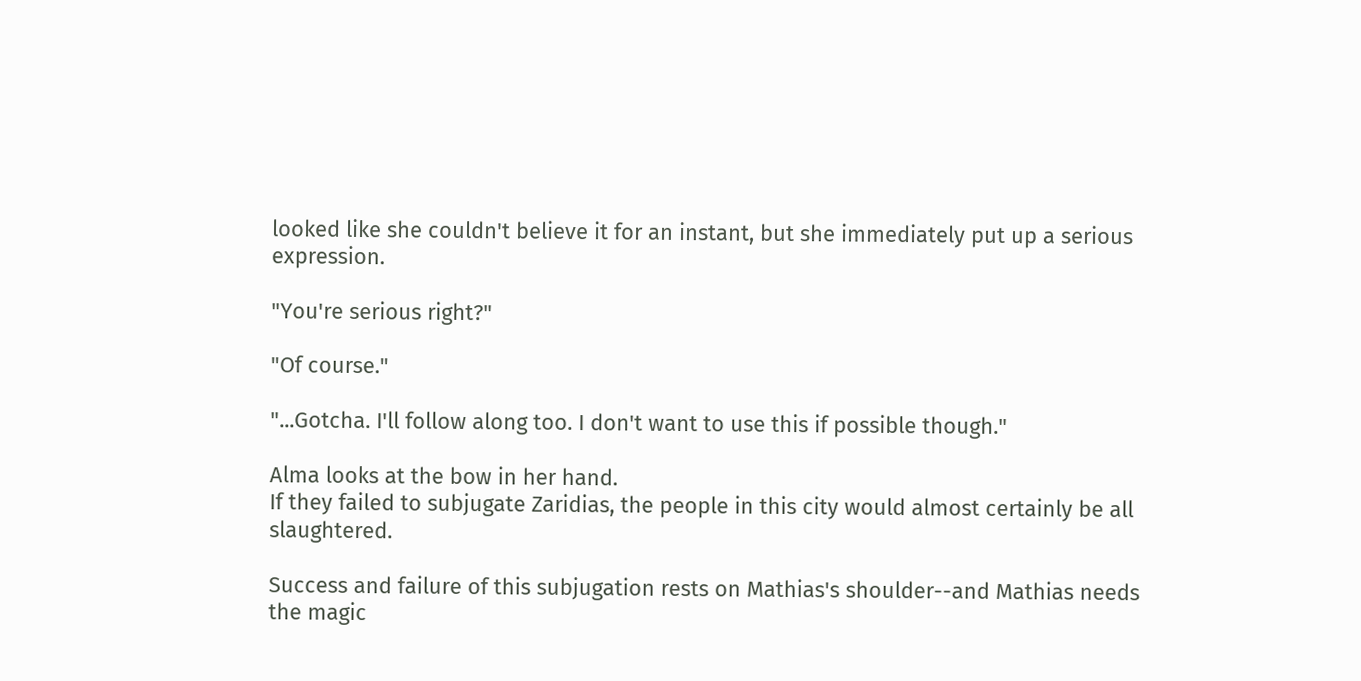looked like she couldn't believe it for an instant, but she immediately put up a serious expression.

"You're serious right?"

"Of course."

"...Gotcha. I'll follow along too. I don't want to use this if possible though."

Alma looks at the bow in her hand.
If they failed to subjugate Zaridias, the people in this city would almost certainly be all slaughtered.

Success and failure of this subjugation rests on Mathias's shoulder--and Mathias needs the magic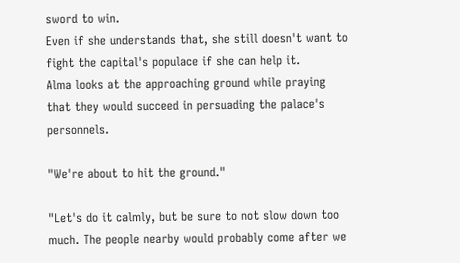sword to win.
Even if she understands that, she still doesn't want to fight the capital's populace if she can help it.
Alma looks at the approaching ground while praying that they would succeed in persuading the palace's personnels.

"We're about to hit the ground."

"Let's do it calmly, but be sure to not slow down too much. The people nearby would probably come after we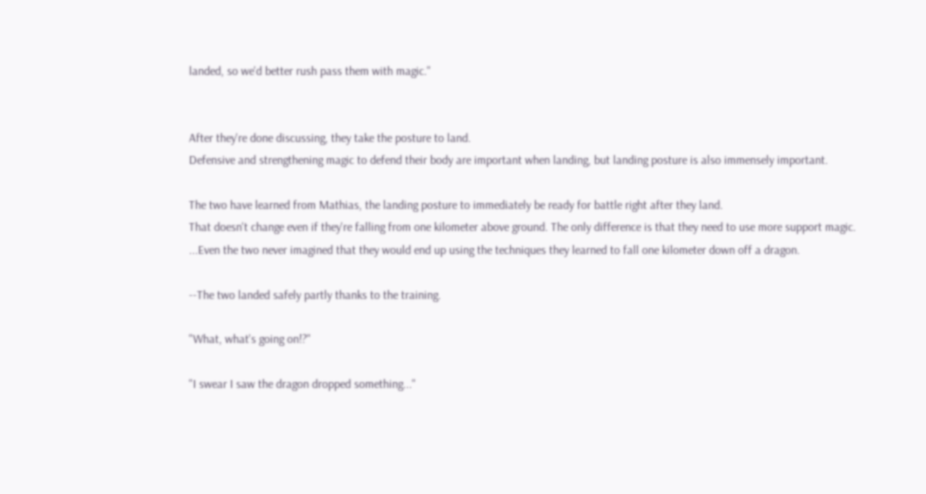landed, so we'd better rush pass them with magic."


After they're done discussing, they take the posture to land.
Defensive and strengthening magic to defend their body are important when landing, but landing posture is also immensely important.

The two have learned from Mathias, the landing posture to immediately be ready for battle right after they land.
That doesn't change even if they're falling from one kilometer above ground. The only difference is that they need to use more support magic.
...Even the two never imagined that they would end up using the techniques they learned to fall one kilometer down off a dragon.

--The two landed safely partly thanks to the training.

"What, what's going on!?"

"I swear I saw the dragon dropped something..."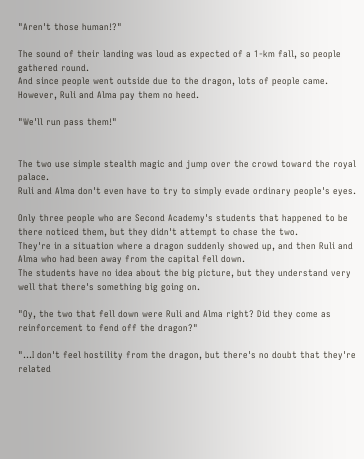"Aren't those human!?"

The sound of their landing was loud as expected of a 1-km fall, so people gathered round.
And since people went outside due to the dragon, lots of people came.
However, Ruli and Alma pay them no heed.

"We'll run pass them!"


The two use simple stealth magic and jump over the crowd toward the royal palace.
Ruli and Alma don't even have to try to simply evade ordinary people's eyes.

Only three people who are Second Academy's students that happened to be there noticed them, but they didn't attempt to chase the two.
They're in a situation where a dragon suddenly showed up, and then Ruli and Alma who had been away from the capital fell down.
The students have no idea about the big picture, but they understand very well that there's something big going on.

"Oy, the two that fell down were Ruli and Alma right? Did they come as reinforcement to fend off the dragon?"

"...I don't feel hostility from the dragon, but there's no doubt that they're related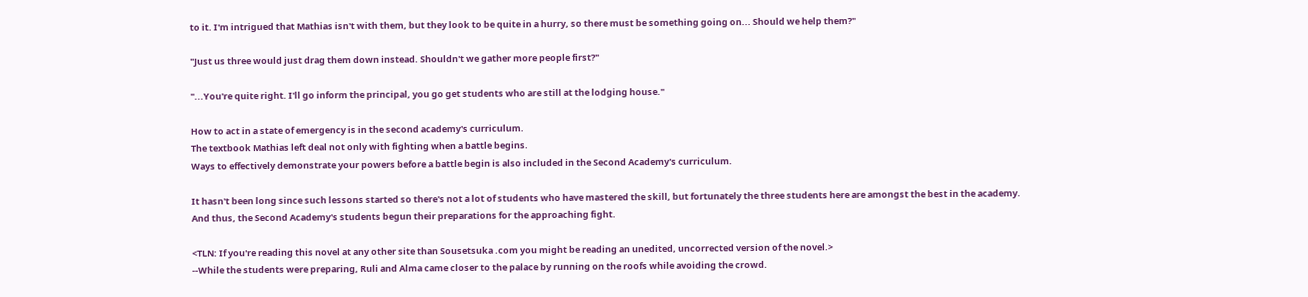to it. I'm intrigued that Mathias isn't with them, but they look to be quite in a hurry, so there must be something going on... Should we help them?"

"Just us three would just drag them down instead. Shouldn't we gather more people first?"

"...You're quite right. I'll go inform the principal, you go get students who are still at the lodging house."

How to act in a state of emergency is in the second academy's curriculum.
The textbook Mathias left deal not only with fighting when a battle begins.
Ways to effectively demonstrate your powers before a battle begin is also included in the Second Academy's curriculum.

It hasn't been long since such lessons started so there's not a lot of students who have mastered the skill, but fortunately the three students here are amongst the best in the academy.
And thus, the Second Academy's students begun their preparations for the approaching fight.

<TLN: If you're reading this novel at any other site than Sousetsuka .com you might be reading an unedited, uncorrected version of the novel.>
--While the students were preparing, Ruli and Alma came closer to the palace by running on the roofs while avoiding the crowd.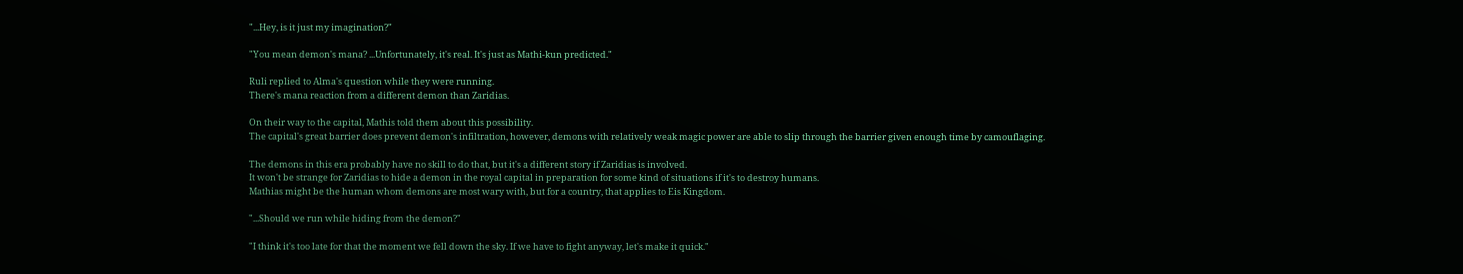"...Hey, is it just my imagination?"

"You mean demon's mana? ...Unfortunately, it's real. It's just as Mathi-kun predicted."

Ruli replied to Alma's question while they were running.
There's mana reaction from a different demon than Zaridias.

On their way to the capital, Mathis told them about this possibility.
The capital's great barrier does prevent demon's infiltration, however, demons with relatively weak magic power are able to slip through the barrier given enough time by camouflaging.

The demons in this era probably have no skill to do that, but it's a different story if Zaridias is involved.
It won't be strange for Zaridias to hide a demon in the royal capital in preparation for some kind of situations if it's to destroy humans.
Mathias might be the human whom demons are most wary with, but for a country, that applies to Eis Kingdom.

"...Should we run while hiding from the demon?"

"I think it's too late for that the moment we fell down the sky. If we have to fight anyway, let's make it quick."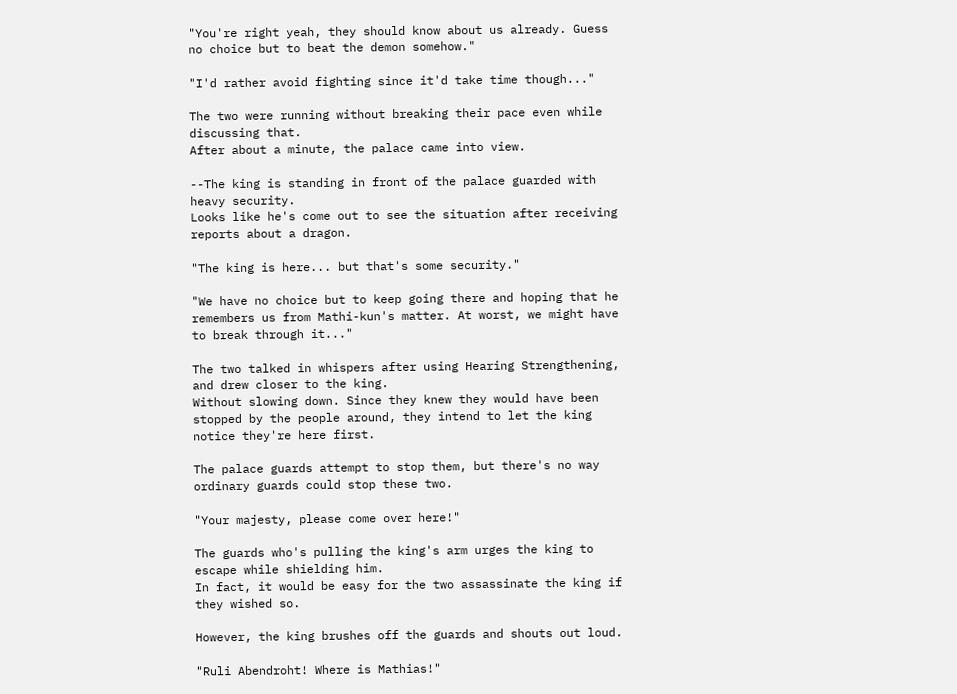"You're right yeah, they should know about us already. Guess no choice but to beat the demon somehow."

"I'd rather avoid fighting since it'd take time though..."

The two were running without breaking their pace even while discussing that.
After about a minute, the palace came into view.

--The king is standing in front of the palace guarded with heavy security.
Looks like he's come out to see the situation after receiving reports about a dragon.

"The king is here... but that's some security."

"We have no choice but to keep going there and hoping that he remembers us from Mathi-kun's matter. At worst, we might have to break through it..."

The two talked in whispers after using Hearing Strengthening, and drew closer to the king.
Without slowing down. Since they knew they would have been stopped by the people around, they intend to let the king notice they're here first.

The palace guards attempt to stop them, but there's no way ordinary guards could stop these two.

"Your majesty, please come over here!"

The guards who's pulling the king's arm urges the king to escape while shielding him.
In fact, it would be easy for the two assassinate the king if they wished so.

However, the king brushes off the guards and shouts out loud.

"Ruli Abendroht! Where is Mathias!"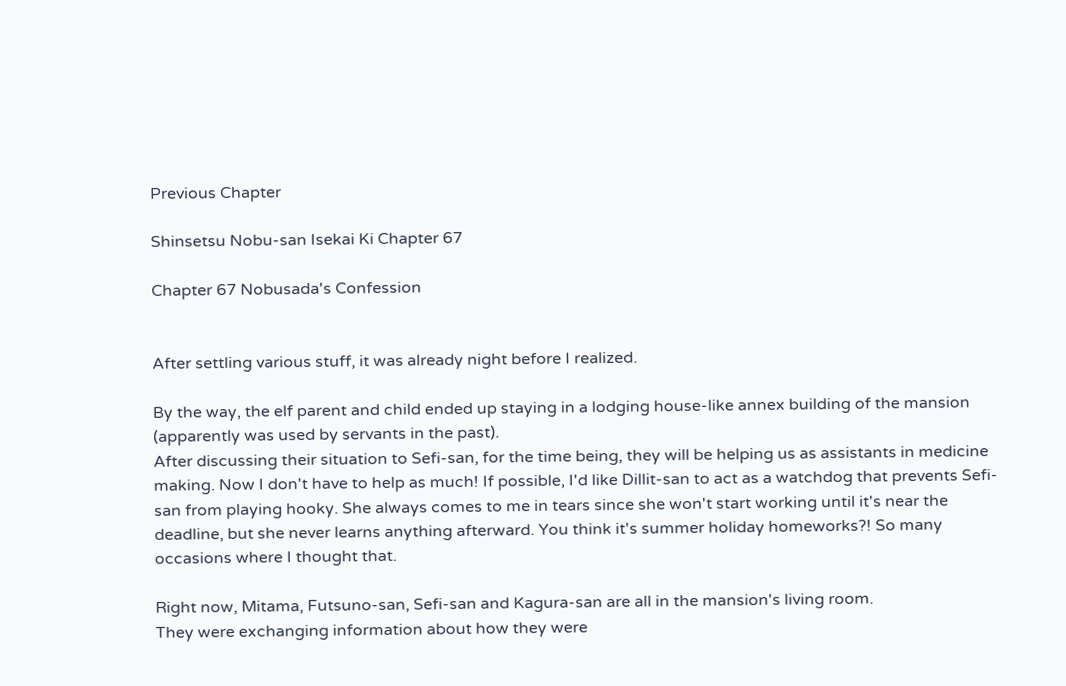Previous Chapter

Shinsetsu Nobu-san Isekai Ki Chapter 67

Chapter 67 Nobusada's Confession


After settling various stuff, it was already night before I realized.

By the way, the elf parent and child ended up staying in a lodging house-like annex building of the mansion (apparently was used by servants in the past).
After discussing their situation to Sefi-san, for the time being, they will be helping us as assistants in medicine making. Now I don't have to help as much! If possible, I'd like Dillit-san to act as a watchdog that prevents Sefi-san from playing hooky. She always comes to me in tears since she won't start working until it's near the deadline, but she never learns anything afterward. You think it's summer holiday homeworks?! So many occasions where I thought that.

Right now, Mitama, Futsuno-san, Sefi-san and Kagura-san are all in the mansion's living room.
They were exchanging information about how they were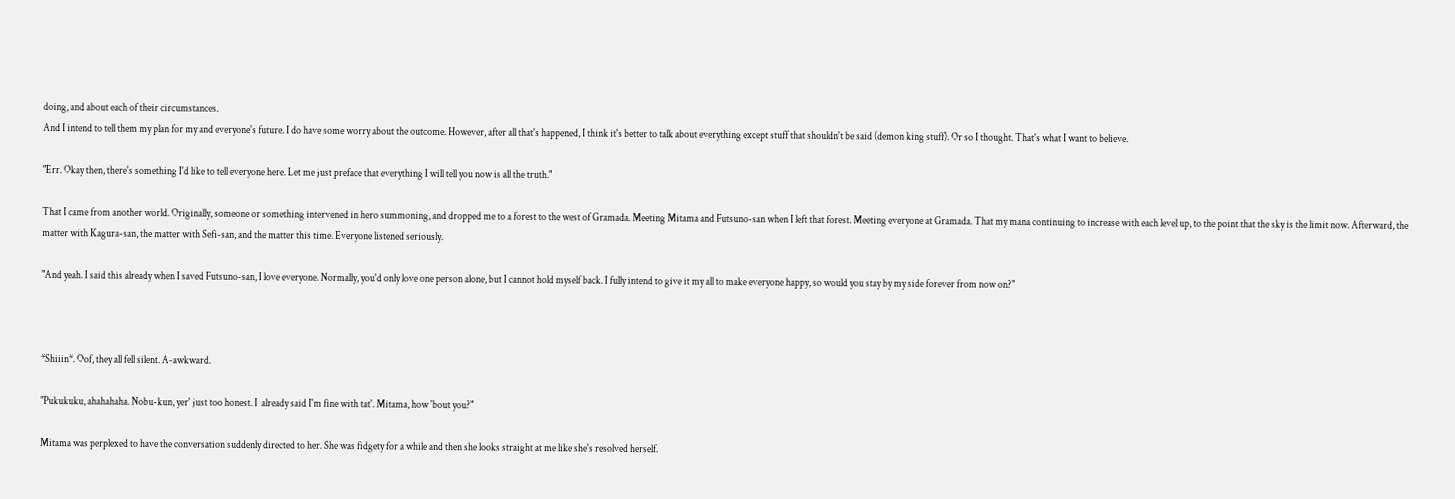doing, and about each of their circumstances.
And I intend to tell them my plan for my and everyone's future. I do have some worry about the outcome. However, after all that's happened, I think it's better to talk about everything except stuff that shouldn't be said (demon king stuff). Or so I thought. That's what I want to believe.

"Err. Okay then, there's something I'd like to tell everyone here. Let me just preface that everything I will tell you now is all the truth."

That I came from another world. Originally, someone or something intervened in hero summoning, and dropped me to a forest to the west of Gramada. Meeting Mitama and Futsuno-san when I left that forest. Meeting everyone at Gramada. That my mana continuing to increase with each level up, to the point that the sky is the limit now. Afterward, the matter with Kagura-san, the matter with Sefi-san, and the matter this time. Everyone listened seriously.

"And yeah. I said this already when I saved Futsuno-san, I love everyone. Normally, you'd only love one person alone, but I cannot hold myself back. I fully intend to give it my all to make everyone happy, so would you stay by my side forever from now on?"



*Shiiin*. Oof, they all fell silent. A-awkward.

"Pukukuku, ahahahaha. Nobu-kun, yer' just too honest. I  already said I'm fine with tat'. Mitama, how 'bout you?"

Mitama was perplexed to have the conversation suddenly directed to her. She was fidgety for a while and then she looks straight at me like she's resolved herself.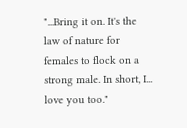"...Bring it on. It's the law of nature for females to flock on a strong male. In short, I... love you too."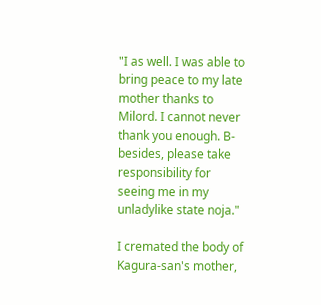"I as well. I was able to bring peace to my late mother thanks to Milord. I cannot never thank you enough. B-besides, please take responsibility for seeing me in my unladylike state noja."

I cremated the body of Kagura-san's mother,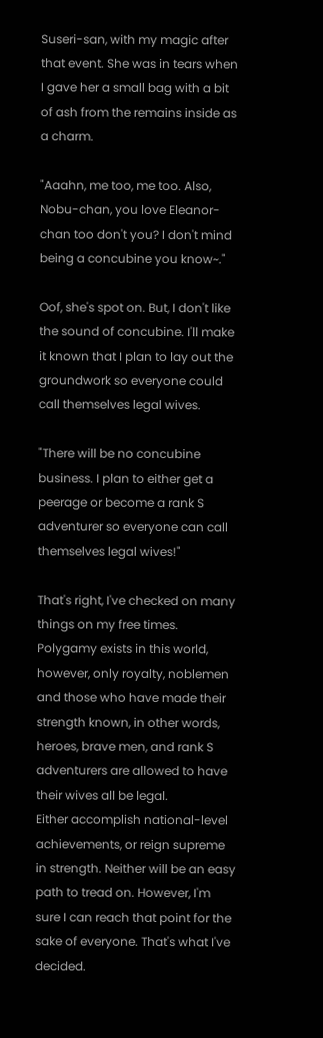Suseri-san, with my magic after that event. She was in tears when I gave her a small bag with a bit of ash from the remains inside as a charm.

"Aaahn, me too, me too. Also, Nobu-chan, you love Eleanor-chan too don't you? I don't mind being a concubine you know~."

Oof, she's spot on. But, I don't like the sound of concubine. I'll make it known that I plan to lay out the groundwork so everyone could call themselves legal wives.

"There will be no concubine business. I plan to either get a peerage or become a rank S adventurer so everyone can call themselves legal wives!"

That's right, I've checked on many things on my free times. Polygamy exists in this world, however, only royalty, noblemen and those who have made their strength known, in other words, heroes, brave men, and rank S adventurers are allowed to have their wives all be legal.
Either accomplish national-level achievements, or reign supreme in strength. Neither will be an easy path to tread on. However, I'm sure I can reach that point for the sake of everyone. That's what I've decided.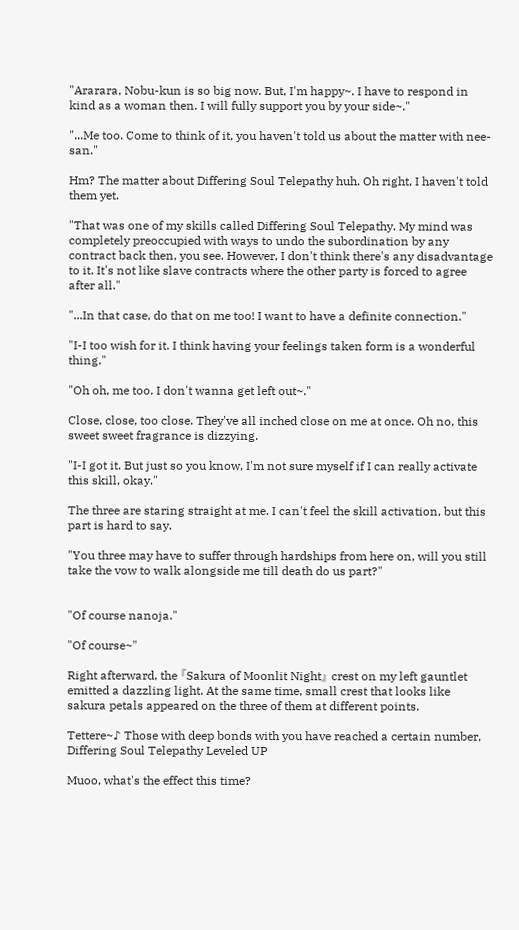"Ararara, Nobu-kun is so big now. But, I'm happy~. I have to respond in kind as a woman then. I will fully support you by your side~."

"...Me too. Come to think of it, you haven't told us about the matter with nee-san."

Hm? The matter about Differing Soul Telepathy huh. Oh right, I haven't told them yet.

"That was one of my skills called Differing Soul Telepathy. My mind was completely preoccupied with ways to undo the subordination by any contract back then, you see. However, I don't think there's any disadvantage to it. It's not like slave contracts where the other party is forced to agree after all."

"...In that case, do that on me too! I want to have a definite connection."

"I-I too wish for it. I think having your feelings taken form is a wonderful thing."

"Oh oh, me too. I don't wanna get left out~."

Close, close, too close. They've all inched close on me at once. Oh no, this sweet sweet fragrance is dizzying.

"I-I got it. But just so you know, I'm not sure myself if I can really activate this skill, okay."

The three are staring straight at me. I can't feel the skill activation, but this part is hard to say.

"You three may have to suffer through hardships from here on, will you still take the vow to walk alongside me till death do us part?"


"Of course nanoja."

"Of course~"

Right afterward, the 『Sakura of Moonlit Night』 crest on my left gauntlet emitted a dazzling light. At the same time, small crest that looks like sakura petals appeared on the three of them at different points.

Tettere~♪ Those with deep bonds with you have reached a certain number, Differing Soul Telepathy Leveled UP

Muoo, what's the effect this time?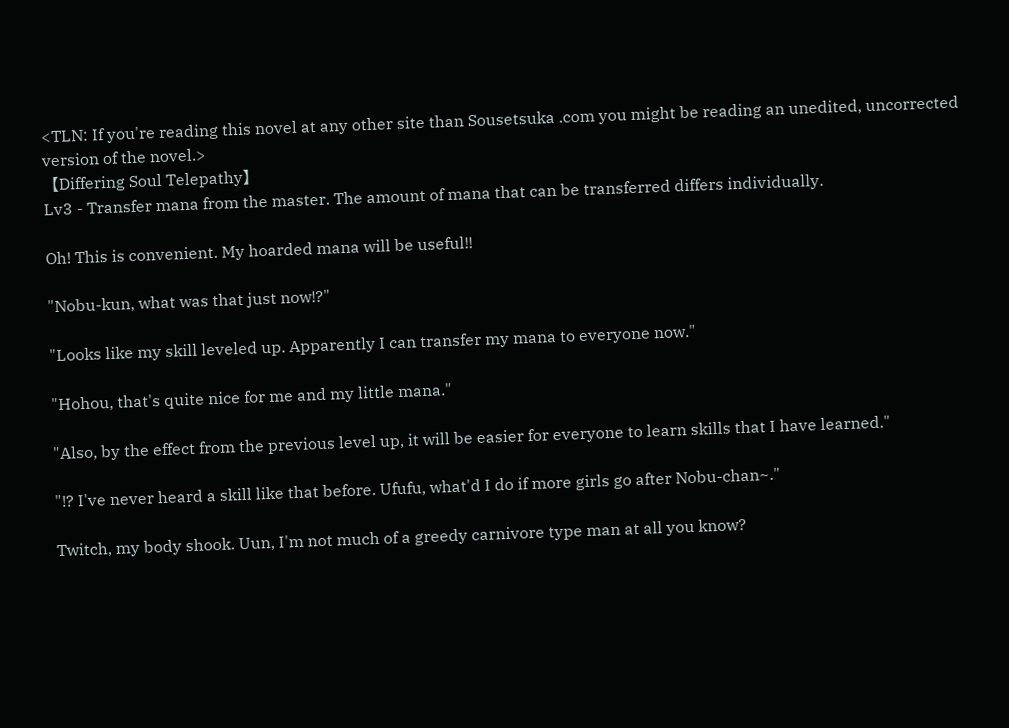<TLN: If you're reading this novel at any other site than Sousetsuka .com you might be reading an unedited, uncorrected version of the novel.>
【Differing Soul Telepathy】
Lv3 - Transfer mana from the master. The amount of mana that can be transferred differs individually.

Oh! This is convenient. My hoarded mana will be useful!!

"Nobu-kun, what was that just now!?"

"Looks like my skill leveled up. Apparently I can transfer my mana to everyone now."

"Hohou, that's quite nice for me and my little mana."

"Also, by the effect from the previous level up, it will be easier for everyone to learn skills that I have learned."

"!? I've never heard a skill like that before. Ufufu, what'd I do if more girls go after Nobu-chan~."

Twitch, my body shook. Uun, I'm not much of a greedy carnivore type man at all you know?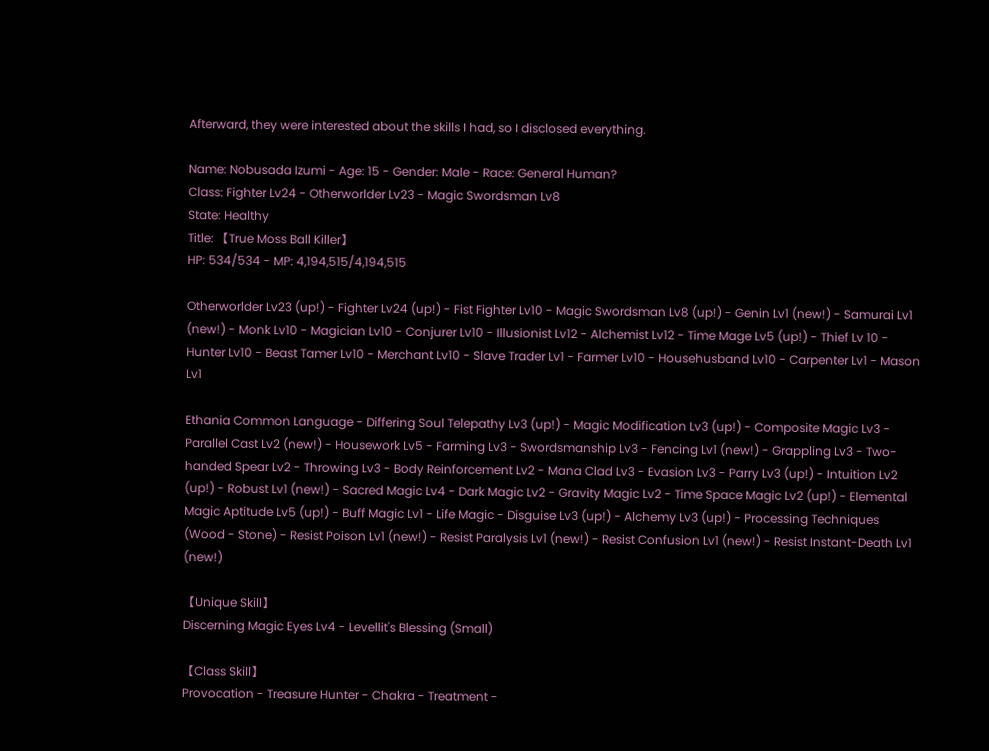Afterward, they were interested about the skills I had, so I disclosed everything.

Name: Nobusada Izumi - Age: 15 - Gender: Male - Race: General Human?
Class: Fighter Lv24 - Otherworlder Lv23 - Magic Swordsman Lv8
State: Healthy
Title: 【True Moss Ball Killer】
HP: 534/534 - MP: 4,194,515/4,194,515

Otherworlder Lv23 (up!) - Fighter Lv24 (up!) - Fist Fighter Lv10 - Magic Swordsman Lv8 (up!) - Genin Lv1 (new!) - Samurai Lv1 (new!) - Monk Lv10 - Magician Lv10 - Conjurer Lv10 - Illusionist Lv12 - Alchemist Lv12 - Time Mage Lv5 (up!) - Thief Lv 10 - Hunter Lv10 - Beast Tamer Lv10 - Merchant Lv10 - Slave Trader Lv1 - Farmer Lv10 - Househusband Lv10 - Carpenter Lv1 - Mason Lv1

Ethania Common Language - Differing Soul Telepathy Lv3 (up!) - Magic Modification Lv3 (up!) - Composite Magic Lv3 - Parallel Cast Lv2 (new!) - Housework Lv5 - Farming Lv3 - Swordsmanship Lv3 - Fencing Lv1 (new!) - Grappling Lv3 - Two-handed Spear Lv2 - Throwing Lv3 - Body Reinforcement Lv2 - Mana Clad Lv3 - Evasion Lv3 - Parry Lv3 (up!) - Intuition Lv2 (up!) - Robust Lv1 (new!) - Sacred Magic Lv4 - Dark Magic Lv2 - Gravity Magic Lv2 - Time Space Magic Lv2 (up!) - Elemental Magic Aptitude Lv5 (up!) - Buff Magic Lv1 - Life Magic - Disguise Lv3 (up!) - Alchemy Lv3 (up!) - Processing Techniques (Wood - Stone) - Resist Poison Lv1 (new!) - Resist Paralysis Lv1 (new!) - Resist Confusion Lv1 (new!) - Resist Instant-Death Lv1 (new!)

【Unique Skill】
Discerning Magic Eyes Lv4 - Levellit's Blessing (Small)

【Class Skill】
Provocation - Treasure Hunter - Chakra - Treatment -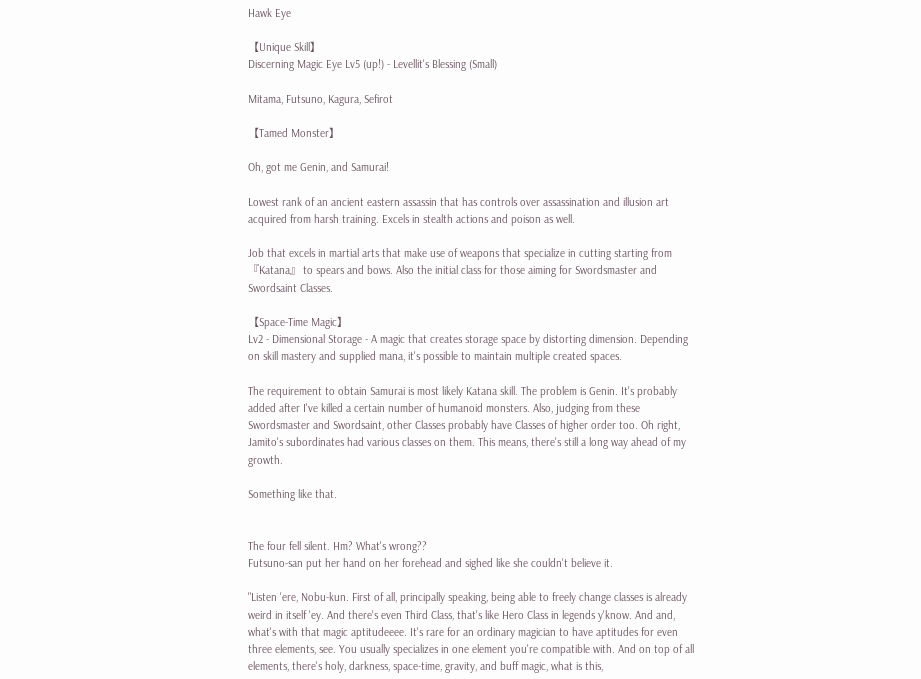Hawk Eye

【Unique Skill】
Discerning Magic Eye Lv5 (up!) - Levellit's Blessing (Small)

Mitama, Futsuno, Kagura, Sefirot

【Tamed Monster】

Oh, got me Genin, and Samurai!

Lowest rank of an ancient eastern assassin that has controls over assassination and illusion art acquired from harsh training. Excels in stealth actions and poison as well.

Job that excels in martial arts that make use of weapons that specialize in cutting starting from 『Katana』 to spears and bows. Also the initial class for those aiming for Swordsmaster and Swordsaint Classes.

【Space-Time Magic】
Lv2 - Dimensional Storage - A magic that creates storage space by distorting dimension. Depending on skill mastery and supplied mana, it's possible to maintain multiple created spaces.

The requirement to obtain Samurai is most likely Katana skill. The problem is Genin. It's probably added after I've killed a certain number of humanoid monsters. Also, judging from these Swordsmaster and Swordsaint, other Classes probably have Classes of higher order too. Oh right, Jamito's subordinates had various classes on them. This means, there's still a long way ahead of my growth.

Something like that.


The four fell silent. Hm? What's wrong??
Futsuno-san put her hand on her forehead and sighed like she couldn't believe it.

"Listen 'ere, Nobu-kun. First of all, principally speaking, being able to freely change classes is already weird in itself 'ey. And there's even Third Class, that's like Hero Class in legends y'know. And and, what's with that magic aptitudeeee. It's rare for an ordinary magician to have aptitudes for even three elements, see. You usually specializes in one element you're compatible with. And on top of all elements, there's holy, darkness, space-time, gravity, and buff magic, what is this,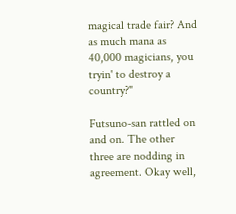magical trade fair? And as much mana as 40,000 magicians, you tryin' to destroy a country?"

Futsuno-san rattled on and on. The other three are nodding in agreement. Okay well,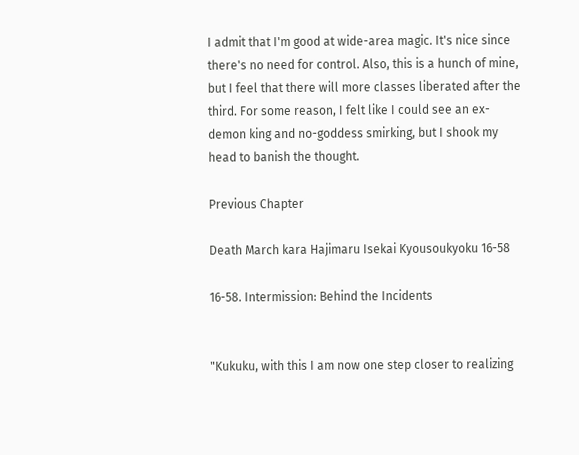I admit that I'm good at wide-area magic. It's nice since there's no need for control. Also, this is a hunch of mine, but I feel that there will more classes liberated after the third. For some reason, I felt like I could see an ex-demon king and no-goddess smirking, but I shook my head to banish the thought.

Previous Chapter

Death March kara Hajimaru Isekai Kyousoukyoku 16-58

16-58. Intermission: Behind the Incidents


"Kukuku, with this I am now one step closer to realizing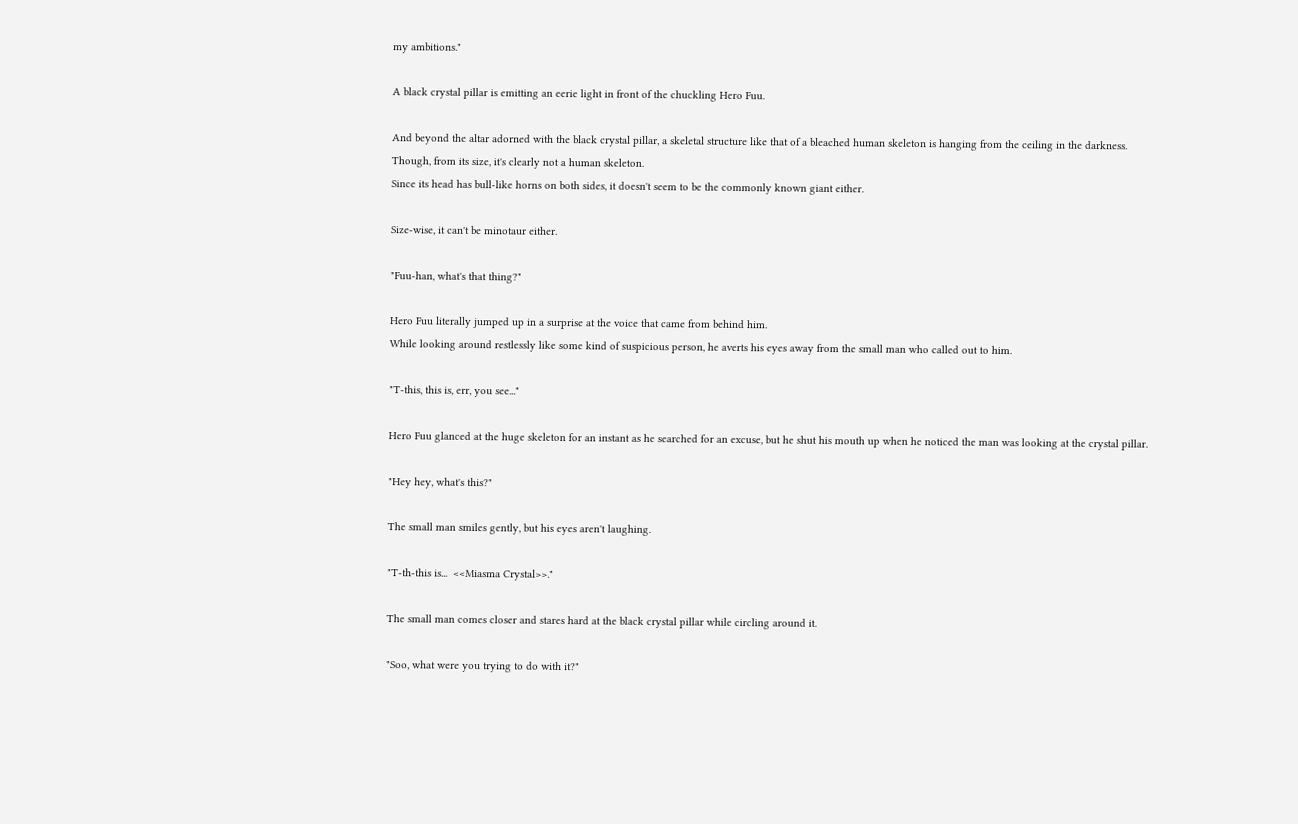my ambitions."

A black crystal pillar is emitting an eerie light in front of the chuckling Hero Fuu.

And beyond the altar adorned with the black crystal pillar, a skeletal structure like that of a bleached human skeleton is hanging from the ceiling in the darkness.
Though, from its size, it's clearly not a human skeleton.
Since its head has bull-like horns on both sides, it doesn't seem to be the commonly known giant either.

Size-wise, it can't be minotaur either.

"Fuu-han, what's that thing?"

Hero Fuu literally jumped up in a surprise at the voice that came from behind him.
While looking around restlessly like some kind of suspicious person, he averts his eyes away from the small man who called out to him.

"T-this, this is, err, you see..."

Hero Fuu glanced at the huge skeleton for an instant as he searched for an excuse, but he shut his mouth up when he noticed the man was looking at the crystal pillar.

"Hey hey, what's this?"

The small man smiles gently, but his eyes aren't laughing.

"T-th-this is...  <<Miasma Crystal>>."

The small man comes closer and stares hard at the black crystal pillar while circling around it.

"Soo, what were you trying to do with it?"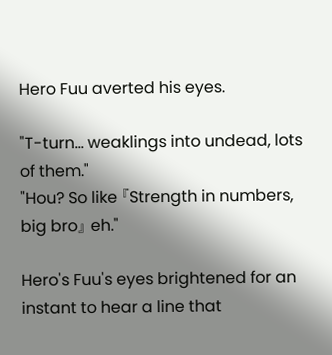Hero Fuu averted his eyes.

"T-turn... weaklings into undead, lots of them."
"Hou? So like 『Strength in numbers, big bro』 eh."

Hero's Fuu's eyes brightened for an instant to hear a line that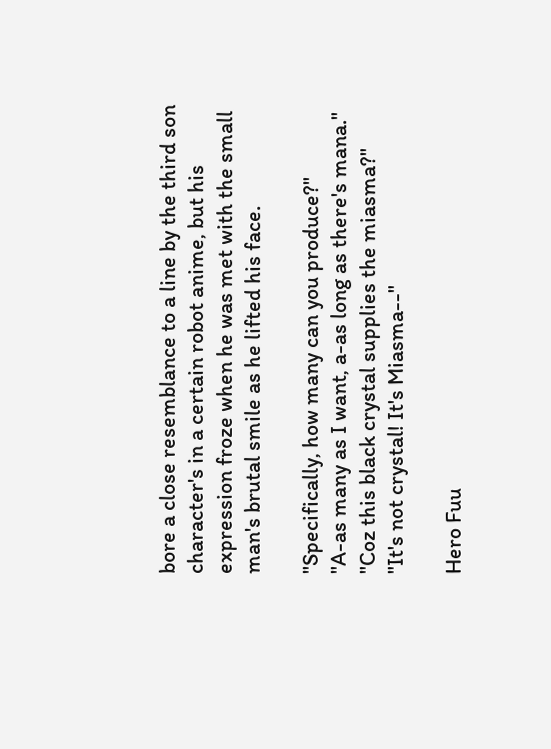bore a close resemblance to a line by the third son character's in a certain robot anime, but his expression froze when he was met with the small man's brutal smile as he lifted his face.

"Specifically, how many can you produce?"
"A-as many as I want, a-as long as there's mana."
"Coz this black crystal supplies the miasma?"
"It's not crystal! It's Miasma--"

Hero Fuu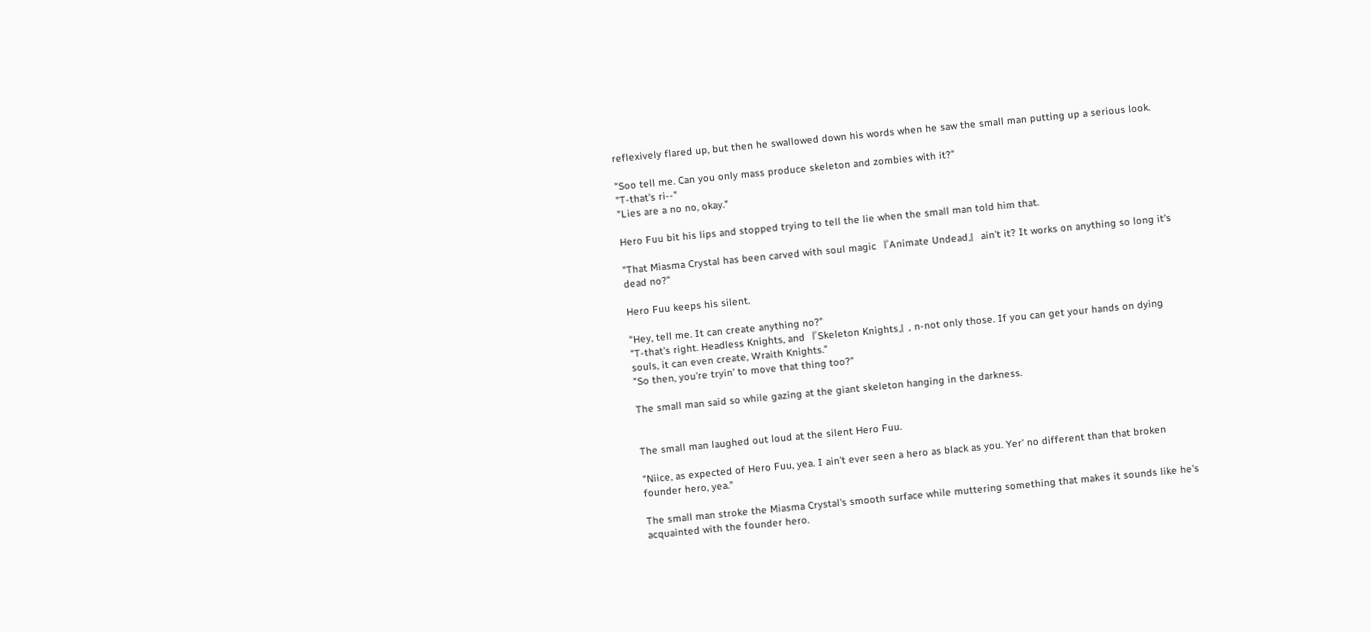reflexively flared up, but then he swallowed down his words when he saw the small man putting up a serious look.

"Soo tell me. Can you only mass produce skeleton and zombies with it?"
"T-that's ri--"
"Lies are a no no, okay."

Hero Fuu bit his lips and stopped trying to tell the lie when the small man told him that.

"That Miasma Crystal has been carved with soul magic 『Animate Undead』 ain't it? It works on anything so long it's dead no?"

Hero Fuu keeps his silent.

"Hey, tell me. It can create anything no?"
"T-that's right. Headless Knights, and 『Skeleton Knights』, n-not only those. If you can get your hands on dying souls, it can even create, Wraith Knights."
"So then, you're tryin' to move that thing too?"

The small man said so while gazing at the giant skeleton hanging in the darkness.


The small man laughed out loud at the silent Hero Fuu.

"Niice, as expected of Hero Fuu, yea. I ain't ever seen a hero as black as you. Yer' no different than that broken founder hero, yea."

The small man stroke the Miasma Crystal's smooth surface while muttering something that makes it sounds like he's acquainted with the founder hero.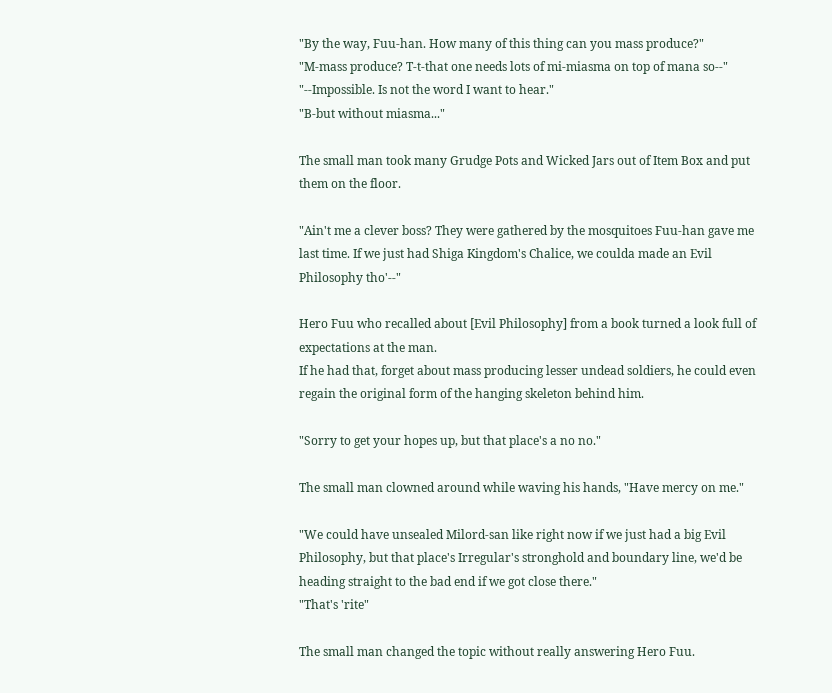"By the way, Fuu-han. How many of this thing can you mass produce?"
"M-mass produce? T-t-that one needs lots of mi-miasma on top of mana so--"
"--Impossible. Is not the word I want to hear."
"B-but without miasma..."

The small man took many Grudge Pots and Wicked Jars out of Item Box and put them on the floor.

"Ain't me a clever boss? They were gathered by the mosquitoes Fuu-han gave me last time. If we just had Shiga Kingdom's Chalice, we coulda made an Evil Philosophy tho'--"

Hero Fuu who recalled about [Evil Philosophy] from a book turned a look full of expectations at the man.
If he had that, forget about mass producing lesser undead soldiers, he could even regain the original form of the hanging skeleton behind him.

"Sorry to get your hopes up, but that place's a no no."

The small man clowned around while waving his hands, "Have mercy on me."

"We could have unsealed Milord-san like right now if we just had a big Evil Philosophy, but that place's Irregular's stronghold and boundary line, we'd be heading straight to the bad end if we got close there."
"That's 'rite"

The small man changed the topic without really answering Hero Fuu.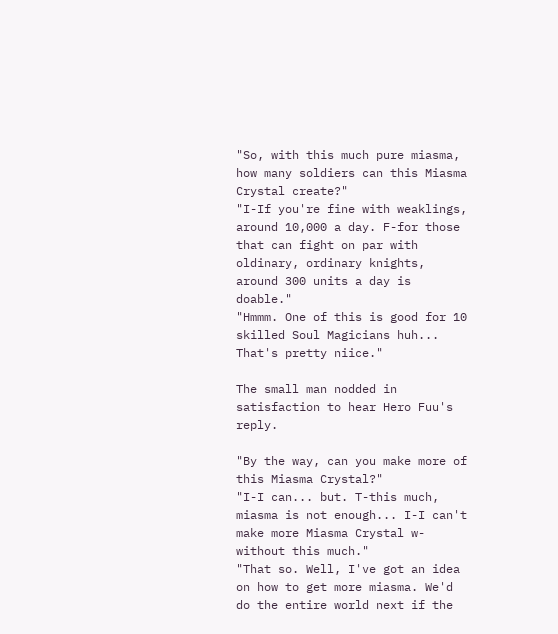"So, with this much pure miasma, how many soldiers can this Miasma Crystal create?"
"I-If you're fine with weaklings, around 10,000 a day. F-for those that can fight on par with oldinary, ordinary knights, around 300 units a day is doable."
"Hmmm. One of this is good for 10 skilled Soul Magicians huh... That's pretty niice."

The small man nodded in satisfaction to hear Hero Fuu's reply.

"By the way, can you make more of this Miasma Crystal?"
"I-I can... but. T-this much, miasma is not enough... I-I can't make more Miasma Crystal w-without this much."
"That so. Well, I've got an idea on how to get more miasma. We'd do the entire world next if the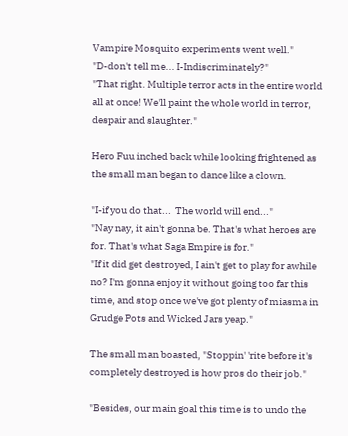Vampire Mosquito experiments went well."
"D-don't tell me... I-Indiscriminately?"
"That right. Multiple terror acts in the entire world all at once! We'll paint the whole world in terror, despair and slaughter."

Hero Fuu inched back while looking frightened as the small man began to dance like a clown.

"I-if you do that...  The world will end..."
"Nay nay, it ain't gonna be. That's what heroes are for. That's what Saga Empire is for."
"If it did get destroyed, I ain't get to play for awhile no? I'm gonna enjoy it without going too far this time, and stop once we've got plenty of miasma in Grudge Pots and Wicked Jars yeap."

The small man boasted, "Stoppin' 'rite before it's completely destroyed is how pros do their job."

"Besides, our main goal this time is to undo the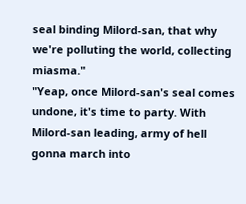seal binding Milord-san, that why we're polluting the world, collecting miasma."
"Yeap, once Milord-san's seal comes undone, it's time to party. With Milord-san leading, army of hell gonna march into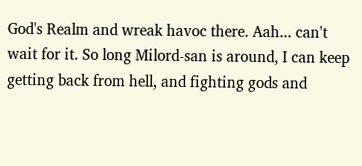God's Realm and wreak havoc there. Aah... can't wait for it. So long Milord-san is around, I can keep getting back from hell, and fighting gods and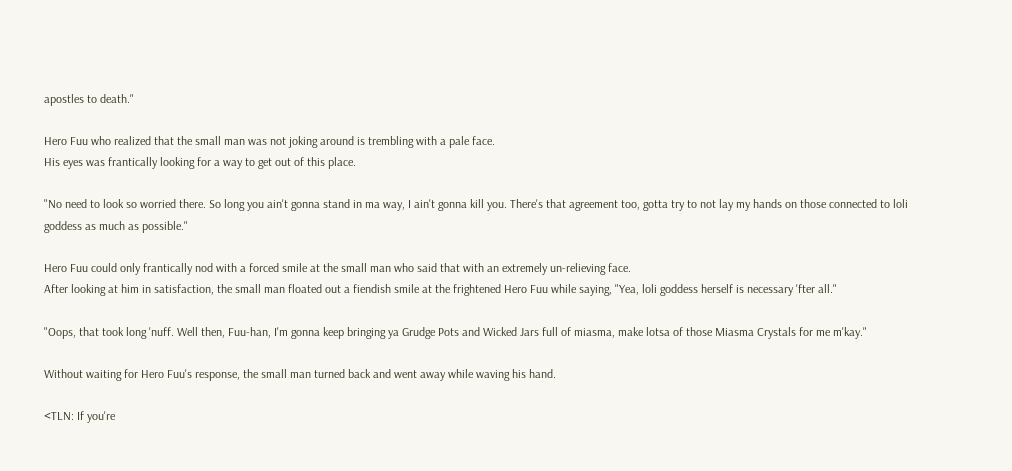apostles to death."

Hero Fuu who realized that the small man was not joking around is trembling with a pale face.
His eyes was frantically looking for a way to get out of this place.

"No need to look so worried there. So long you ain't gonna stand in ma way, I ain't gonna kill you. There's that agreement too, gotta try to not lay my hands on those connected to loli goddess as much as possible."

Hero Fuu could only frantically nod with a forced smile at the small man who said that with an extremely un-relieving face.
After looking at him in satisfaction, the small man floated out a fiendish smile at the frightened Hero Fuu while saying, "Yea, loli goddess herself is necessary 'fter all."

"Oops, that took long 'nuff. Well then, Fuu-han, I'm gonna keep bringing ya Grudge Pots and Wicked Jars full of miasma, make lotsa of those Miasma Crystals for me m'kay."

Without waiting for Hero Fuu's response, the small man turned back and went away while waving his hand.

<TLN: If you're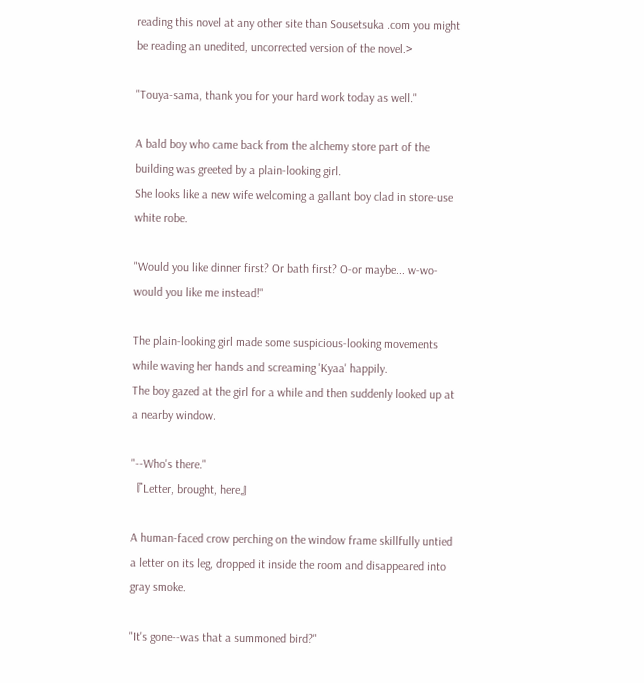reading this novel at any other site than Sousetsuka .com you might be reading an unedited, uncorrected version of the novel.>

"Touya-sama, thank you for your hard work today as well."

A bald boy who came back from the alchemy store part of the building was greeted by a plain-looking girl.
She looks like a new wife welcoming a gallant boy clad in store-use white robe.

"Would you like dinner first? Or bath first? O-or maybe... w-wo-would you like me instead!"

The plain-looking girl made some suspicious-looking movements while waving her hands and screaming 'Kyaa' happily.
The boy gazed at the girl for a while and then suddenly looked up at a nearby window.

"--Who's there."
『Letter, brought, here』

A human-faced crow perching on the window frame skillfully untied a letter on its leg, dropped it inside the room and disappeared into gray smoke.

"It's gone--was that a summoned bird?"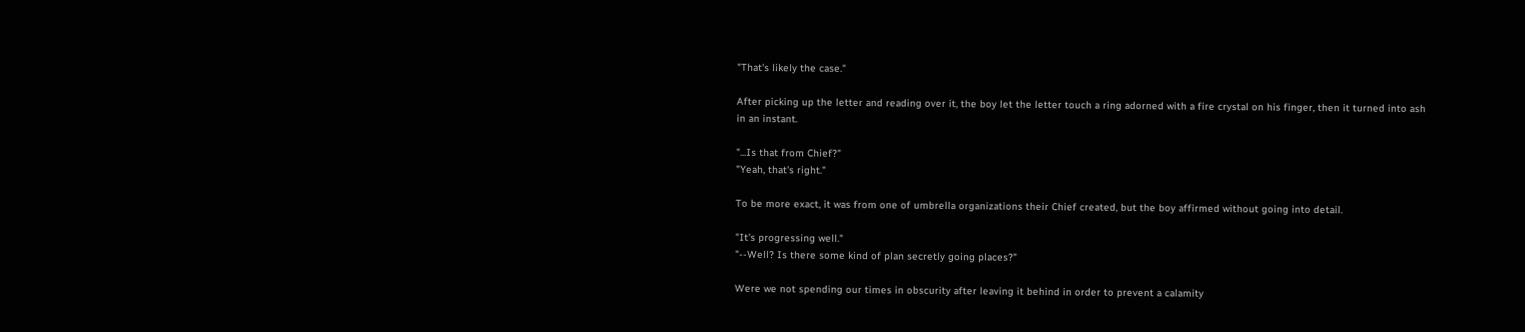"That's likely the case."

After picking up the letter and reading over it, the boy let the letter touch a ring adorned with a fire crystal on his finger, then it turned into ash in an instant.

"...Is that from Chief?"
"Yeah, that's right."

To be more exact, it was from one of umbrella organizations their Chief created, but the boy affirmed without going into detail.

"It's progressing well."
"--Well? Is there some kind of plan secretly going places?"

Were we not spending our times in obscurity after leaving it behind in order to prevent a calamity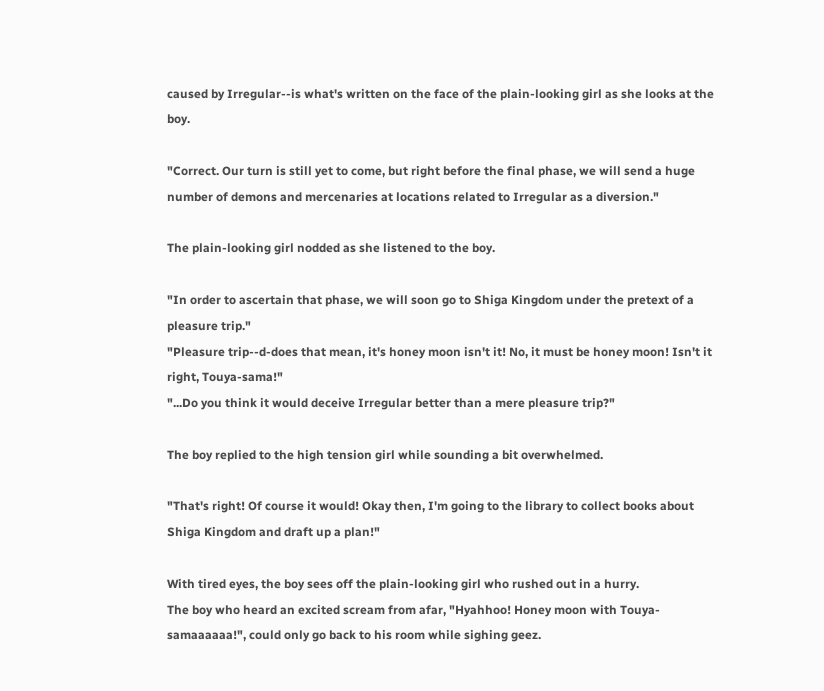caused by Irregular--is what's written on the face of the plain-looking girl as she looks at the boy.

"Correct. Our turn is still yet to come, but right before the final phase, we will send a huge number of demons and mercenaries at locations related to Irregular as a diversion."

The plain-looking girl nodded as she listened to the boy.

"In order to ascertain that phase, we will soon go to Shiga Kingdom under the pretext of a pleasure trip."
"Pleasure trip--d-does that mean, it's honey moon isn't it! No, it must be honey moon! Isn't it right, Touya-sama!"
"...Do you think it would deceive Irregular better than a mere pleasure trip?"

The boy replied to the high tension girl while sounding a bit overwhelmed.

"That's right! Of course it would! Okay then, I'm going to the library to collect books about Shiga Kingdom and draft up a plan!"

With tired eyes, the boy sees off the plain-looking girl who rushed out in a hurry.
The boy who heard an excited scream from afar, "Hyahhoo! Honey moon with Touya-samaaaaaa!", could only go back to his room while sighing geez.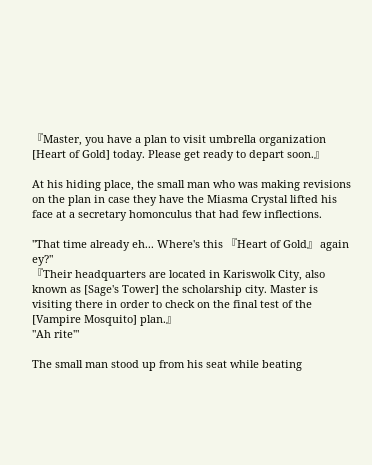『Master, you have a plan to visit umbrella organization [Heart of Gold] today. Please get ready to depart soon.』

At his hiding place, the small man who was making revisions on the plan in case they have the Miasma Crystal lifted his face at a secretary homonculus that had few inflections.

"That time already eh... Where's this 『Heart of Gold』 again ey?"
『Their headquarters are located in Kariswolk City, also known as [Sage's Tower] the scholarship city. Master is visiting there in order to check on the final test of the [Vampire Mosquito] plan.』
"Ah rite'"

The small man stood up from his seat while beating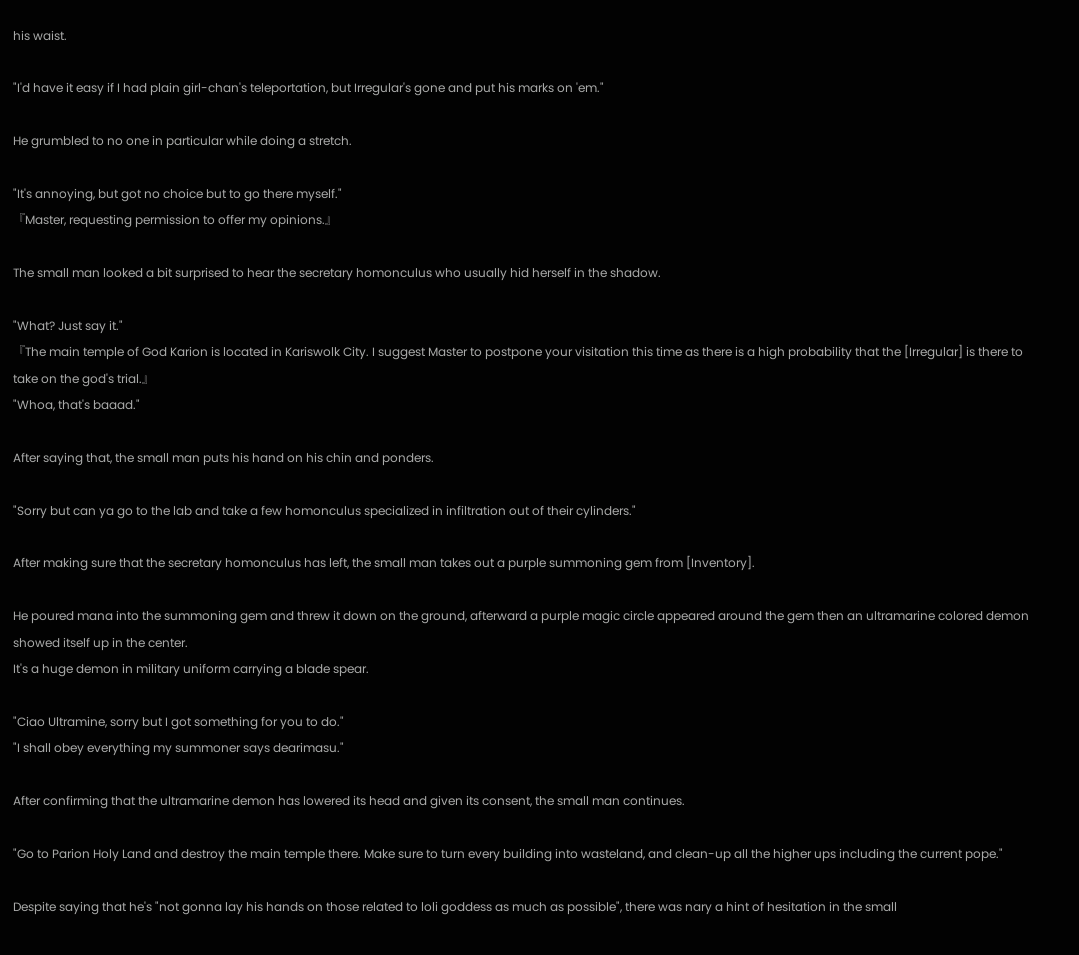his waist.

"I'd have it easy if I had plain girl-chan's teleportation, but Irregular's gone and put his marks on 'em."

He grumbled to no one in particular while doing a stretch.

"It's annoying, but got no choice but to go there myself."
『Master, requesting permission to offer my opinions.』

The small man looked a bit surprised to hear the secretary homonculus who usually hid herself in the shadow.

"What? Just say it."
『The main temple of God Karion is located in Kariswolk City. I suggest Master to postpone your visitation this time as there is a high probability that the [Irregular] is there to take on the god's trial.』
"Whoa, that's baaad."

After saying that, the small man puts his hand on his chin and ponders.

"Sorry but can ya go to the lab and take a few homonculus specialized in infiltration out of their cylinders."

After making sure that the secretary homonculus has left, the small man takes out a purple summoning gem from [Inventory].

He poured mana into the summoning gem and threw it down on the ground, afterward a purple magic circle appeared around the gem then an ultramarine colored demon showed itself up in the center.
It's a huge demon in military uniform carrying a blade spear.

"Ciao Ultramine, sorry but I got something for you to do."
"I shall obey everything my summoner says dearimasu."

After confirming that the ultramarine demon has lowered its head and given its consent, the small man continues.

"Go to Parion Holy Land and destroy the main temple there. Make sure to turn every building into wasteland, and clean-up all the higher ups including the current pope."

Despite saying that he's "not gonna lay his hands on those related to loli goddess as much as possible", there was nary a hint of hesitation in the small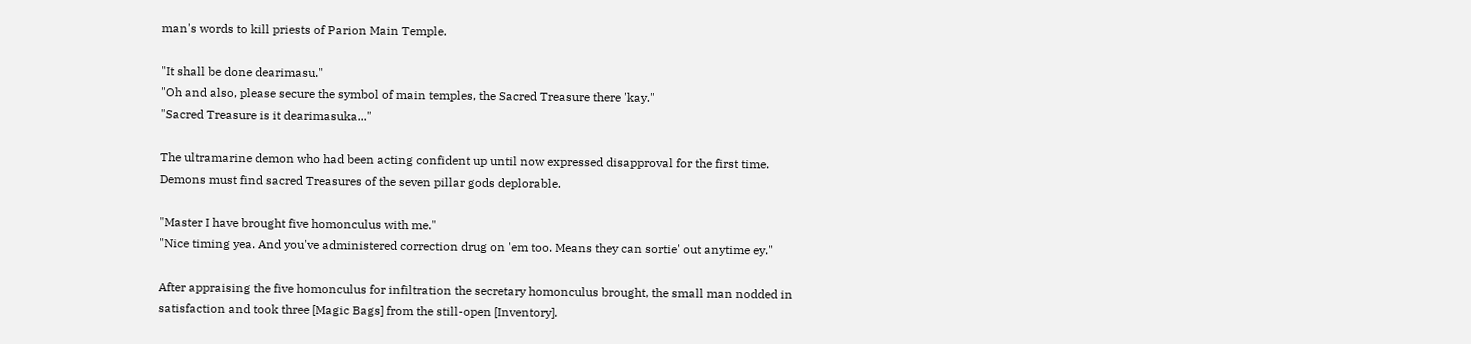man's words to kill priests of Parion Main Temple.

"It shall be done dearimasu."
"Oh and also, please secure the symbol of main temples, the Sacred Treasure there 'kay."
"Sacred Treasure is it dearimasuka..."

The ultramarine demon who had been acting confident up until now expressed disapproval for the first time.
Demons must find sacred Treasures of the seven pillar gods deplorable.

"Master I have brought five homonculus with me."
"Nice timing yea. And you've administered correction drug on 'em too. Means they can sortie' out anytime ey."

After appraising the five homonculus for infiltration the secretary homonculus brought, the small man nodded in satisfaction and took three [Magic Bags] from the still-open [Inventory].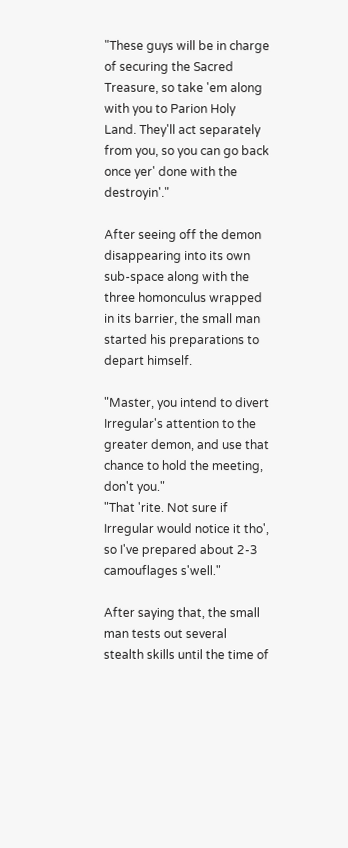"These guys will be in charge of securing the Sacred Treasure, so take 'em along with you to Parion Holy Land. They'll act separately from you, so you can go back once yer' done with the destroyin'."

After seeing off the demon disappearing into its own sub-space along with the three homonculus wrapped in its barrier, the small man started his preparations to depart himself.

"Master, you intend to divert Irregular's attention to the greater demon, and use that chance to hold the meeting, don't you."
"That 'rite. Not sure if Irregular would notice it tho', so I've prepared about 2-3 camouflages s'well."

After saying that, the small man tests out several stealth skills until the time of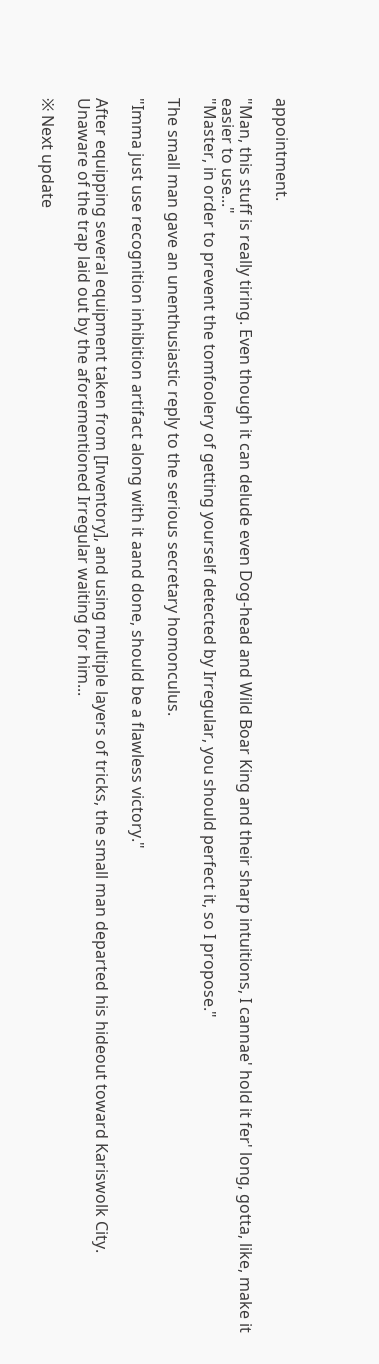appointment.

"Man, this stuff is really tiring. Even though it can delude even Dog-head and Wild Boar King and their sharp intuitions, I cannae' hold it fer' long, gotta, like, make it easier to use..."
"Master, in order to prevent the tomfoolery of getting yourself detected by Irregular, you should perfect it, so I propose."

The small man gave an unenthusiastic reply to the serious secretary homonculus.

"Imma just use recognition inhibition artifact along with it aand done, should be a flawless victory."

After equipping several equipment taken from [Inventory], and using multiple layers of tricks, the small man departed his hideout toward Kariswolk City.
Unaware of the trap laid out by the aforementioned Irregular waiting for him...

※ Next update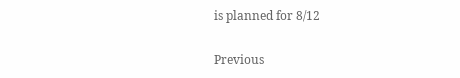is planned for 8/12

Previous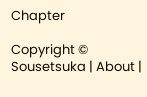Chapter

Copyright © Sousetsuka | About |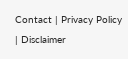Contact | Privacy Policy | Disclaimer